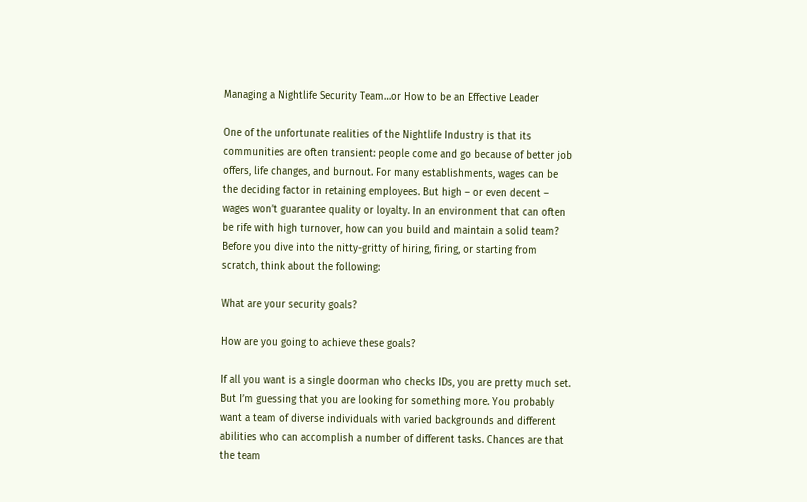Managing a Nightlife Security Team…or How to be an Effective Leader

One of the unfortunate realities of the Nightlife Industry is that its communities are often transient: people come and go because of better job offers, life changes, and burnout. For many establishments, wages can be the deciding factor in retaining employees. But high – or even decent – wages won’t guarantee quality or loyalty. In an environment that can often be rife with high turnover, how can you build and maintain a solid team? Before you dive into the nitty-gritty of hiring, firing, or starting from scratch, think about the following:

What are your security goals?

How are you going to achieve these goals?

If all you want is a single doorman who checks IDs, you are pretty much set. But I’m guessing that you are looking for something more. You probably want a team of diverse individuals with varied backgrounds and different abilities who can accomplish a number of different tasks. Chances are that the team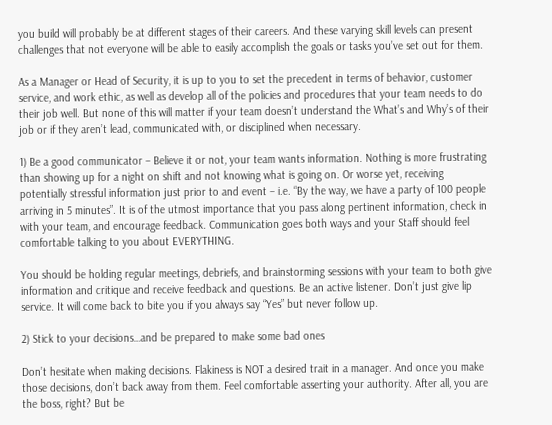you build will probably be at different stages of their careers. And these varying skill levels can present challenges that not everyone will be able to easily accomplish the goals or tasks you’ve set out for them.

As a Manager or Head of Security, it is up to you to set the precedent in terms of behavior, customer service, and work ethic, as well as develop all of the policies and procedures that your team needs to do their job well. But none of this will matter if your team doesn’t understand the What’s and Why’s of their job or if they aren’t lead, communicated with, or disciplined when necessary.

1) Be a good communicator – Believe it or not, your team wants information. Nothing is more frustrating than showing up for a night on shift and not knowing what is going on. Or worse yet, receiving potentially stressful information just prior to and event – i.e. “By the way, we have a party of 100 people arriving in 5 minutes”. It is of the utmost importance that you pass along pertinent information, check in with your team, and encourage feedback. Communication goes both ways and your Staff should feel comfortable talking to you about EVERYTHING.

You should be holding regular meetings, debriefs, and brainstorming sessions with your team to both give information and critique and receive feedback and questions. Be an active listener. Don’t just give lip service. It will come back to bite you if you always say “Yes” but never follow up.

2) Stick to your decisions…and be prepared to make some bad ones

Don’t hesitate when making decisions. Flakiness is NOT a desired trait in a manager. And once you make those decisions, don’t back away from them. Feel comfortable asserting your authority. After all, you are the boss, right? But be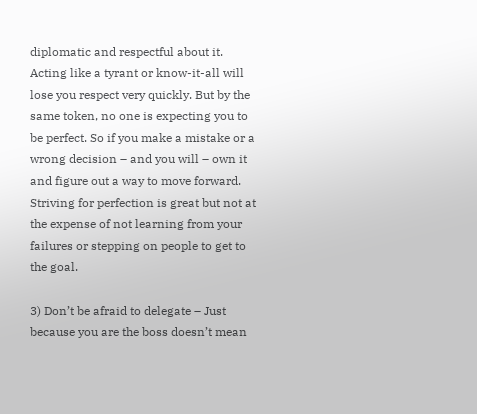diplomatic and respectful about it. Acting like a tyrant or know-it-all will lose you respect very quickly. But by the same token, no one is expecting you to be perfect. So if you make a mistake or a wrong decision – and you will – own it and figure out a way to move forward. Striving for perfection is great but not at the expense of not learning from your failures or stepping on people to get to the goal.

3) Don’t be afraid to delegate – Just because you are the boss doesn’t mean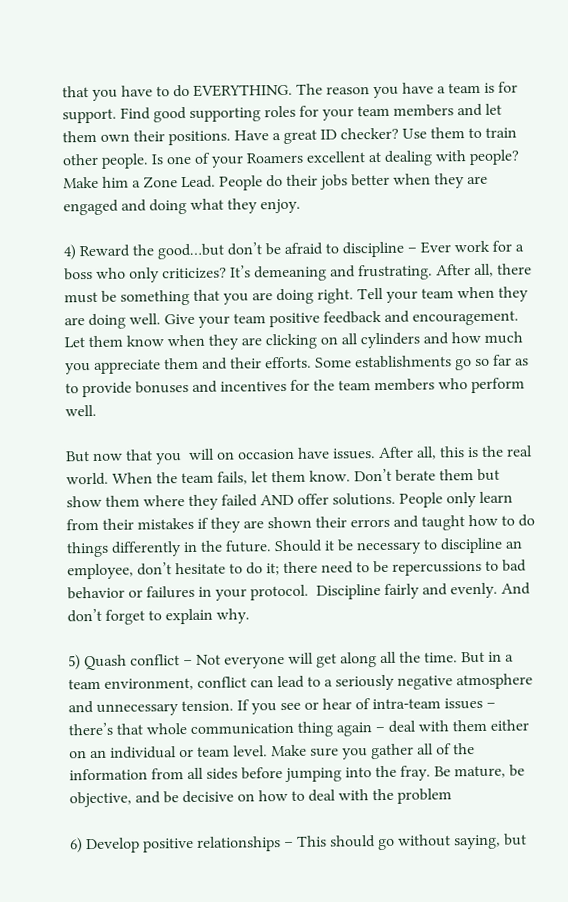that you have to do EVERYTHING. The reason you have a team is for support. Find good supporting roles for your team members and let them own their positions. Have a great ID checker? Use them to train other people. Is one of your Roamers excellent at dealing with people? Make him a Zone Lead. People do their jobs better when they are engaged and doing what they enjoy.

4) Reward the good…but don’t be afraid to discipline – Ever work for a boss who only criticizes? It’s demeaning and frustrating. After all, there must be something that you are doing right. Tell your team when they are doing well. Give your team positive feedback and encouragement. Let them know when they are clicking on all cylinders and how much you appreciate them and their efforts. Some establishments go so far as to provide bonuses and incentives for the team members who perform well.

But now that you  will on occasion have issues. After all, this is the real world. When the team fails, let them know. Don’t berate them but show them where they failed AND offer solutions. People only learn from their mistakes if they are shown their errors and taught how to do things differently in the future. Should it be necessary to discipline an employee, don’t hesitate to do it; there need to be repercussions to bad behavior or failures in your protocol.  Discipline fairly and evenly. And don’t forget to explain why.

5) Quash conflict – Not everyone will get along all the time. But in a team environment, conflict can lead to a seriously negative atmosphere and unnecessary tension. If you see or hear of intra-team issues – there’s that whole communication thing again – deal with them either on an individual or team level. Make sure you gather all of the information from all sides before jumping into the fray. Be mature, be objective, and be decisive on how to deal with the problem

6) Develop positive relationships – This should go without saying, but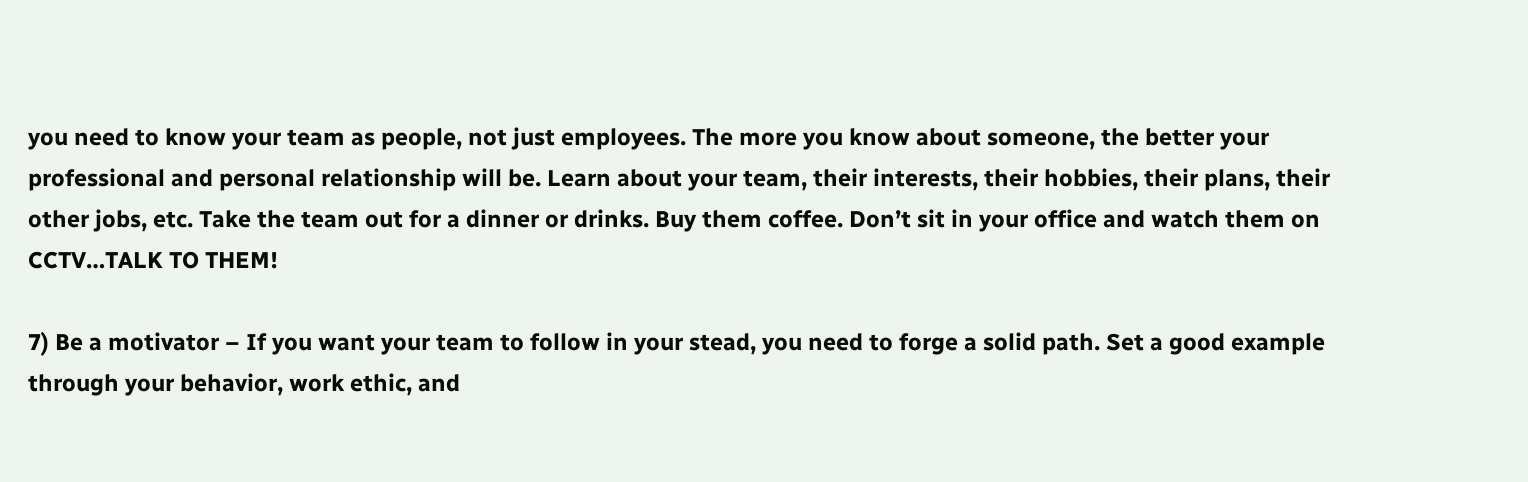you need to know your team as people, not just employees. The more you know about someone, the better your professional and personal relationship will be. Learn about your team, their interests, their hobbies, their plans, their other jobs, etc. Take the team out for a dinner or drinks. Buy them coffee. Don’t sit in your office and watch them on CCTV…TALK TO THEM!

7) Be a motivator – If you want your team to follow in your stead, you need to forge a solid path. Set a good example through your behavior, work ethic, and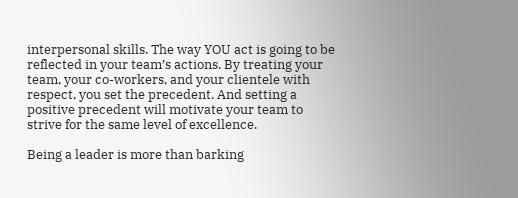interpersonal skills. The way YOU act is going to be reflected in your team’s actions. By treating your team, your co-workers, and your clientele with respect, you set the precedent. And setting a positive precedent will motivate your team to strive for the same level of excellence.

Being a leader is more than barking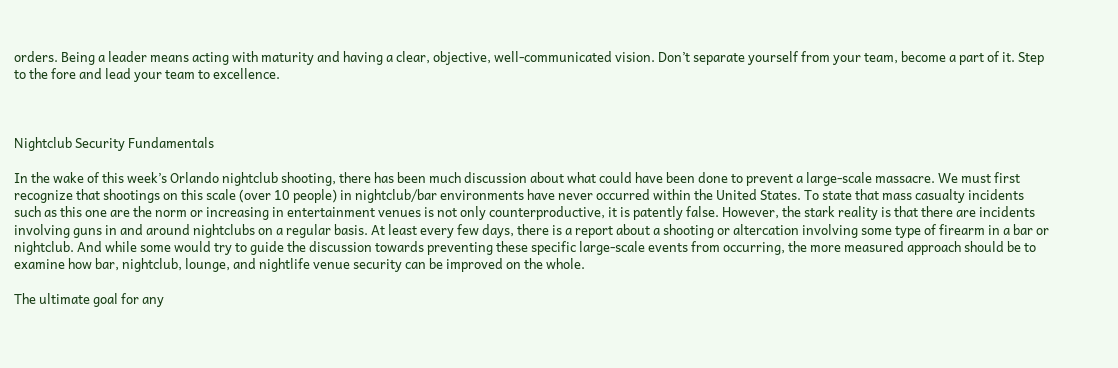orders. Being a leader means acting with maturity and having a clear, objective, well-communicated vision. Don’t separate yourself from your team, become a part of it. Step to the fore and lead your team to excellence.



Nightclub Security Fundamentals

In the wake of this week’s Orlando nightclub shooting, there has been much discussion about what could have been done to prevent a large-scale massacre. We must first recognize that shootings on this scale (over 10 people) in nightclub/bar environments have never occurred within the United States. To state that mass casualty incidents such as this one are the norm or increasing in entertainment venues is not only counterproductive, it is patently false. However, the stark reality is that there are incidents involving guns in and around nightclubs on a regular basis. At least every few days, there is a report about a shooting or altercation involving some type of firearm in a bar or nightclub. And while some would try to guide the discussion towards preventing these specific large-scale events from occurring, the more measured approach should be to examine how bar, nightclub, lounge, and nightlife venue security can be improved on the whole.

The ultimate goal for any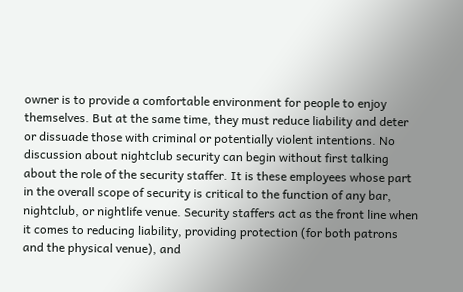owner is to provide a comfortable environment for people to enjoy themselves. But at the same time, they must reduce liability and deter or dissuade those with criminal or potentially violent intentions. No discussion about nightclub security can begin without first talking about the role of the security staffer. It is these employees whose part in the overall scope of security is critical to the function of any bar, nightclub, or nightlife venue. Security staffers act as the front line when it comes to reducing liability, providing protection (for both patrons and the physical venue), and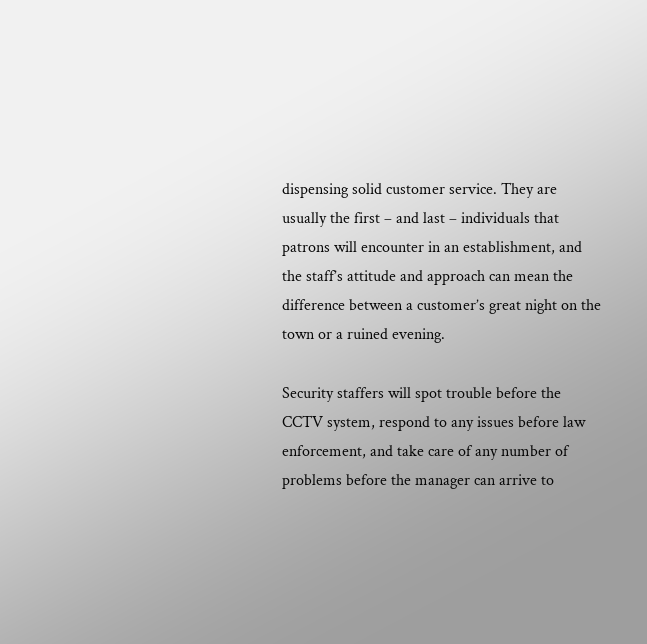dispensing solid customer service. They are usually the first – and last – individuals that patrons will encounter in an establishment, and the staff’s attitude and approach can mean the difference between a customer’s great night on the town or a ruined evening.

Security staffers will spot trouble before the CCTV system, respond to any issues before law enforcement, and take care of any number of problems before the manager can arrive to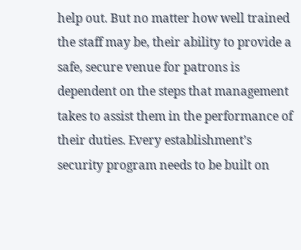help out. But no matter how well trained the staff may be, their ability to provide a safe, secure venue for patrons is dependent on the steps that management takes to assist them in the performance of their duties. Every establishment’s security program needs to be built on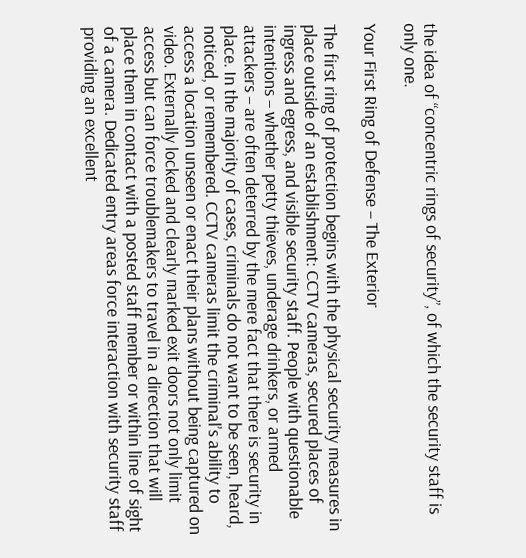the idea of “concentric rings of security”, of which the security staff is only one.

Your First Ring of Defense – The Exterior

The first ring of protection begins with the physical security measures in place outside of an establishment: CCTV cameras, secured places of ingress and egress, and visible security staff. People with questionable intentions – whether petty thieves, underage drinkers, or armed attackers – are often deterred by the mere fact that there is security in place. In the majority of cases, criminals do not want to be seen, heard, noticed, or remembered. CCTV cameras limit the criminal’s ability to access a location unseen or enact their plans without being captured on video. Externally locked and clearly marked exit doors not only limit access but can force troublemakers to travel in a direction that will place them in contact with a posted staff member or within line of sight of a camera. Dedicated entry areas force interaction with security staff providing an excellent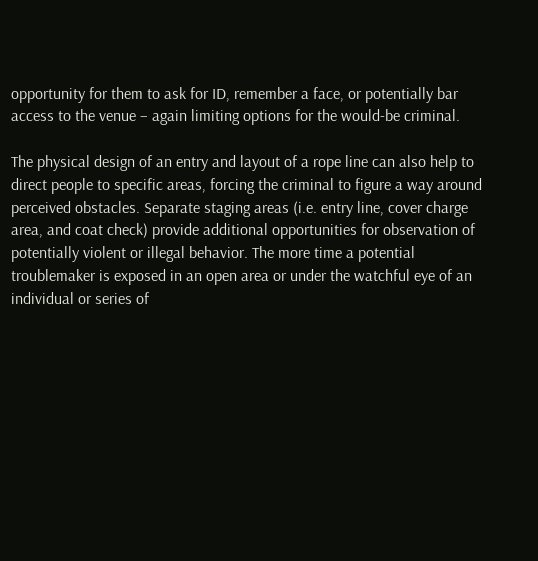opportunity for them to ask for ID, remember a face, or potentially bar access to the venue – again limiting options for the would-be criminal.

The physical design of an entry and layout of a rope line can also help to direct people to specific areas, forcing the criminal to figure a way around perceived obstacles. Separate staging areas (i.e. entry line, cover charge area, and coat check) provide additional opportunities for observation of potentially violent or illegal behavior. The more time a potential troublemaker is exposed in an open area or under the watchful eye of an individual or series of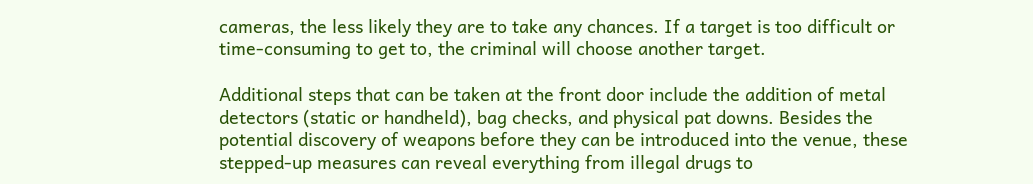cameras, the less likely they are to take any chances. If a target is too difficult or time-consuming to get to, the criminal will choose another target.

Additional steps that can be taken at the front door include the addition of metal detectors (static or handheld), bag checks, and physical pat downs. Besides the potential discovery of weapons before they can be introduced into the venue, these stepped-up measures can reveal everything from illegal drugs to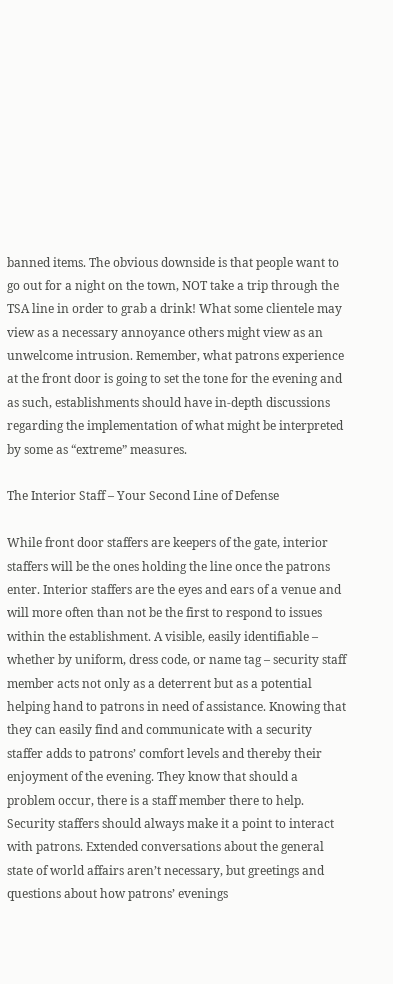banned items. The obvious downside is that people want to go out for a night on the town, NOT take a trip through the TSA line in order to grab a drink! What some clientele may view as a necessary annoyance others might view as an unwelcome intrusion. Remember, what patrons experience at the front door is going to set the tone for the evening and as such, establishments should have in-depth discussions regarding the implementation of what might be interpreted by some as “extreme” measures.

The Interior Staff – Your Second Line of Defense

While front door staffers are keepers of the gate, interior staffers will be the ones holding the line once the patrons enter. Interior staffers are the eyes and ears of a venue and will more often than not be the first to respond to issues within the establishment. A visible, easily identifiable – whether by uniform, dress code, or name tag – security staff member acts not only as a deterrent but as a potential helping hand to patrons in need of assistance. Knowing that they can easily find and communicate with a security staffer adds to patrons’ comfort levels and thereby their enjoyment of the evening. They know that should a problem occur, there is a staff member there to help. Security staffers should always make it a point to interact with patrons. Extended conversations about the general state of world affairs aren’t necessary, but greetings and questions about how patrons’ evenings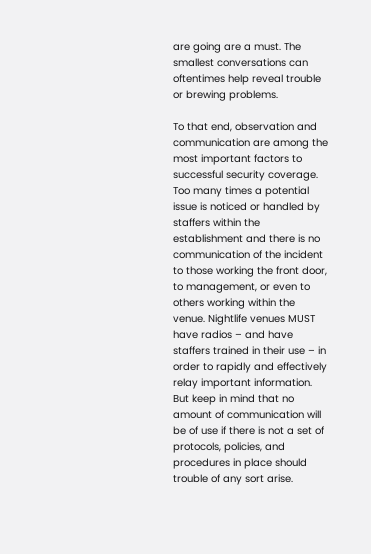are going are a must. The smallest conversations can oftentimes help reveal trouble or brewing problems.

To that end, observation and communication are among the most important factors to successful security coverage. Too many times a potential issue is noticed or handled by staffers within the establishment and there is no communication of the incident to those working the front door, to management, or even to others working within the venue. Nightlife venues MUST have radios – and have staffers trained in their use – in order to rapidly and effectively relay important information. But keep in mind that no amount of communication will be of use if there is not a set of protocols, policies, and procedures in place should trouble of any sort arise.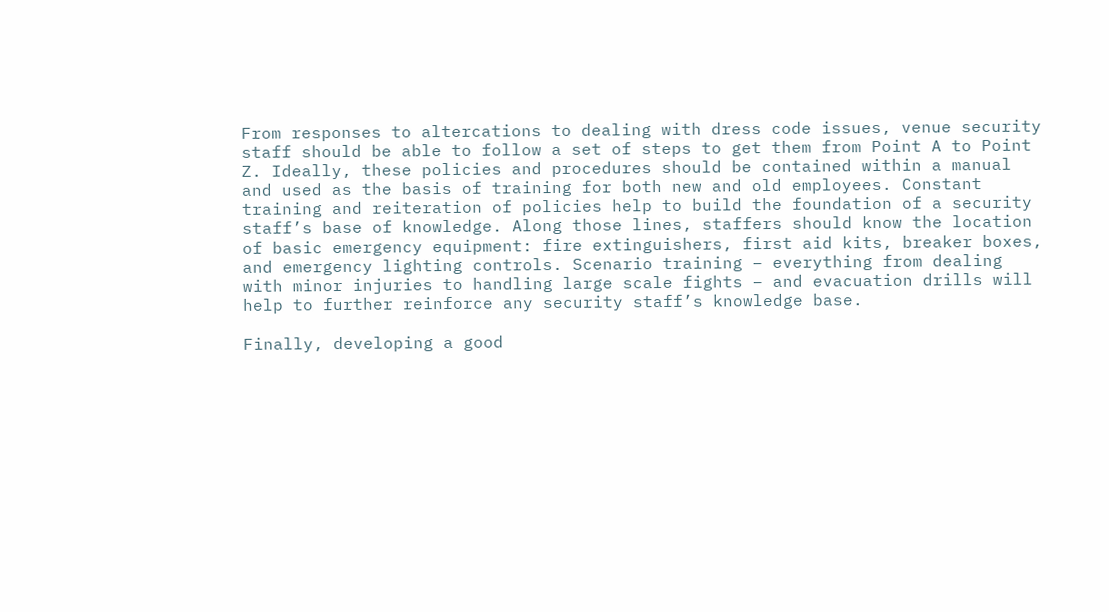From responses to altercations to dealing with dress code issues, venue security staff should be able to follow a set of steps to get them from Point A to Point Z. Ideally, these policies and procedures should be contained within a manual and used as the basis of training for both new and old employees. Constant training and reiteration of policies help to build the foundation of a security staff’s base of knowledge. Along those lines, staffers should know the location of basic emergency equipment: fire extinguishers, first aid kits, breaker boxes, and emergency lighting controls. Scenario training – everything from dealing with minor injuries to handling large scale fights – and evacuation drills will help to further reinforce any security staff’s knowledge base.

Finally, developing a good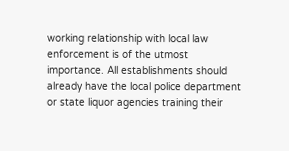working relationship with local law enforcement is of the utmost importance. All establishments should already have the local police department or state liquor agencies training their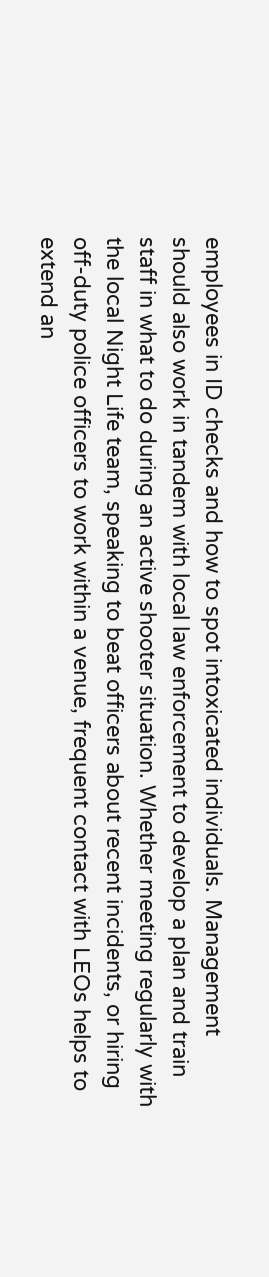employees in ID checks and how to spot intoxicated individuals. Management should also work in tandem with local law enforcement to develop a plan and train staff in what to do during an active shooter situation. Whether meeting regularly with the local Night Life team, speaking to beat officers about recent incidents, or hiring off-duty police officers to work within a venue, frequent contact with LEOs helps to extend an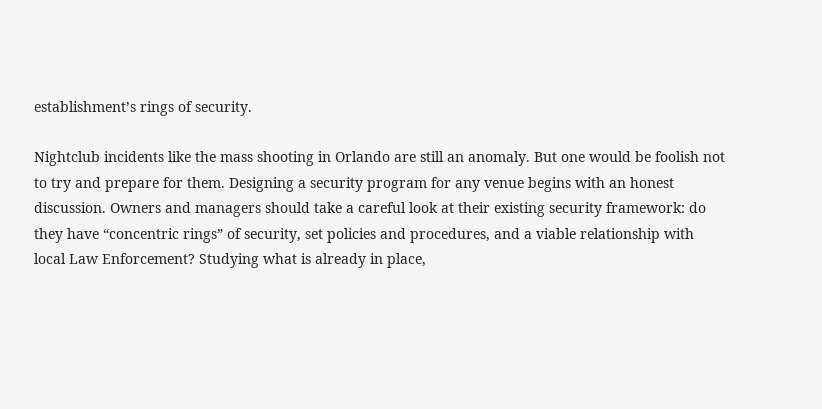establishment’s rings of security.

Nightclub incidents like the mass shooting in Orlando are still an anomaly. But one would be foolish not to try and prepare for them. Designing a security program for any venue begins with an honest discussion. Owners and managers should take a careful look at their existing security framework: do they have “concentric rings” of security, set policies and procedures, and a viable relationship with local Law Enforcement? Studying what is already in place,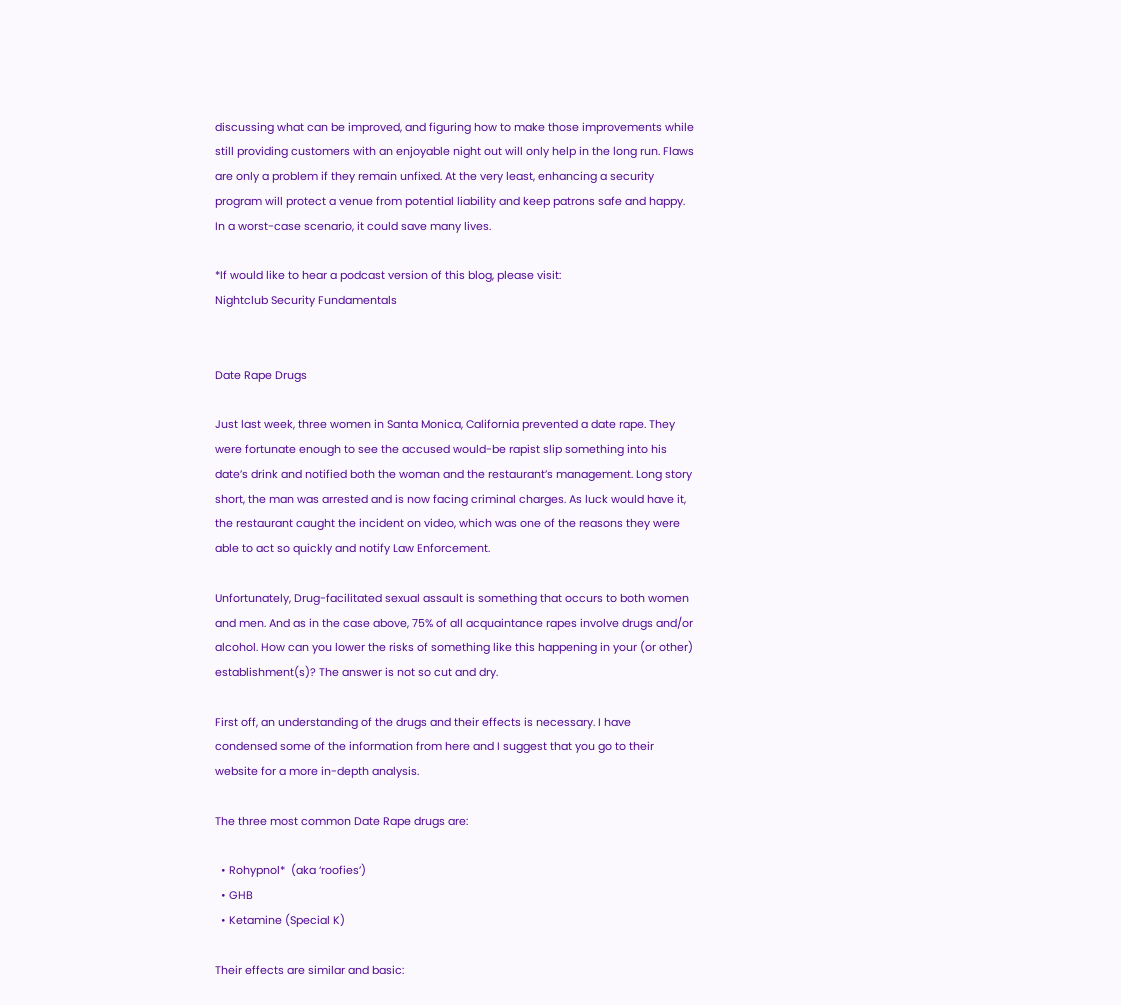discussing what can be improved, and figuring how to make those improvements while still providing customers with an enjoyable night out will only help in the long run. Flaws are only a problem if they remain unfixed. At the very least, enhancing a security program will protect a venue from potential liability and keep patrons safe and happy. In a worst-case scenario, it could save many lives.

*If would like to hear a podcast version of this blog, please visit:
Nightclub Security Fundamentals


Date Rape Drugs

Just last week, three women in Santa Monica, California prevented a date rape. They were fortunate enough to see the accused would-be rapist slip something into his date’s drink and notified both the woman and the restaurant’s management. Long story short, the man was arrested and is now facing criminal charges. As luck would have it, the restaurant caught the incident on video, which was one of the reasons they were able to act so quickly and notify Law Enforcement.

Unfortunately, Drug-facilitated sexual assault is something that occurs to both women and men. And as in the case above, 75% of all acquaintance rapes involve drugs and/or alcohol. How can you lower the risks of something like this happening in your (or other) establishment(s)? The answer is not so cut and dry.

First off, an understanding of the drugs and their effects is necessary. I have condensed some of the information from here and I suggest that you go to their website for a more in-depth analysis.

The three most common Date Rape drugs are:

  • Rohypnol*  (aka ‘roofies’)
  • GHB
  • Ketamine (Special K)

Their effects are similar and basic: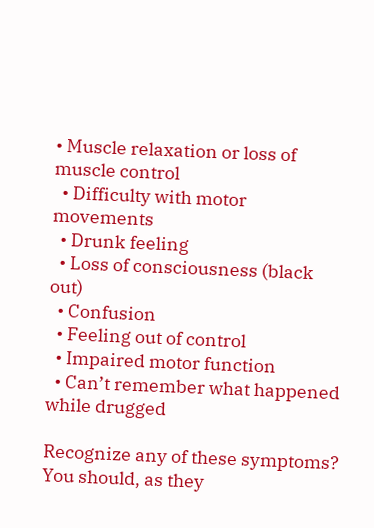• Muscle relaxation or loss of muscle control
  • Difficulty with motor movements
  • Drunk feeling
  • Loss of consciousness (black out)
  • Confusion
  • Feeling out of control
  • Impaired motor function
  • Can’t remember what happened while drugged

Recognize any of these symptoms? You should, as they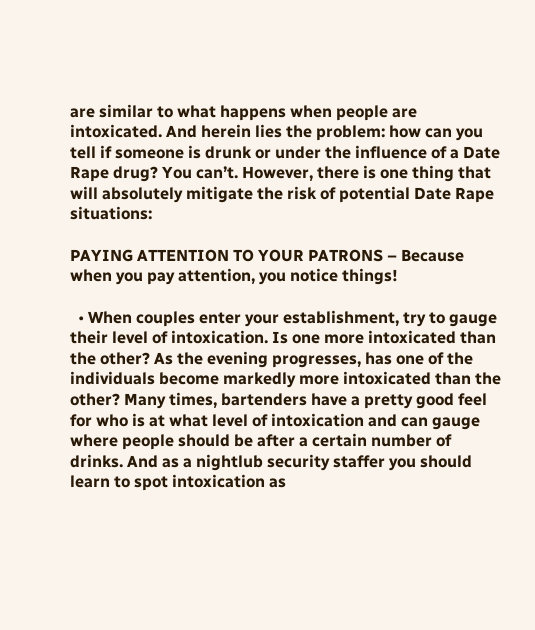are similar to what happens when people are intoxicated. And herein lies the problem: how can you tell if someone is drunk or under the influence of a Date Rape drug? You can’t. However, there is one thing that will absolutely mitigate the risk of potential Date Rape situations:

PAYING ATTENTION TO YOUR PATRONS – Because when you pay attention, you notice things!

  • When couples enter your establishment, try to gauge their level of intoxication. Is one more intoxicated than the other? As the evening progresses, has one of the individuals become markedly more intoxicated than the other? Many times, bartenders have a pretty good feel for who is at what level of intoxication and can gauge where people should be after a certain number of drinks. And as a nightlub security staffer you should learn to spot intoxication as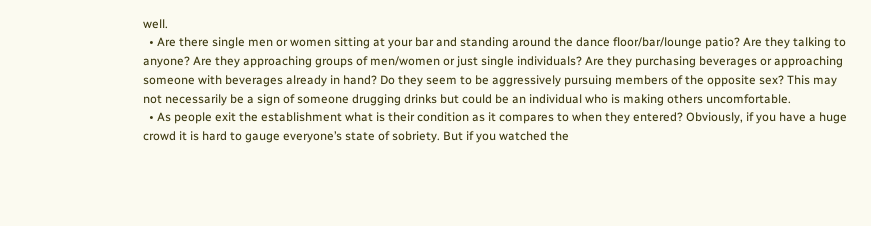well.
  • Are there single men or women sitting at your bar and standing around the dance floor/bar/lounge patio? Are they talking to anyone? Are they approaching groups of men/women or just single individuals? Are they purchasing beverages or approaching someone with beverages already in hand? Do they seem to be aggressively pursuing members of the opposite sex? This may not necessarily be a sign of someone drugging drinks but could be an individual who is making others uncomfortable.
  • As people exit the establishment what is their condition as it compares to when they entered? Obviously, if you have a huge crowd it is hard to gauge everyone’s state of sobriety. But if you watched the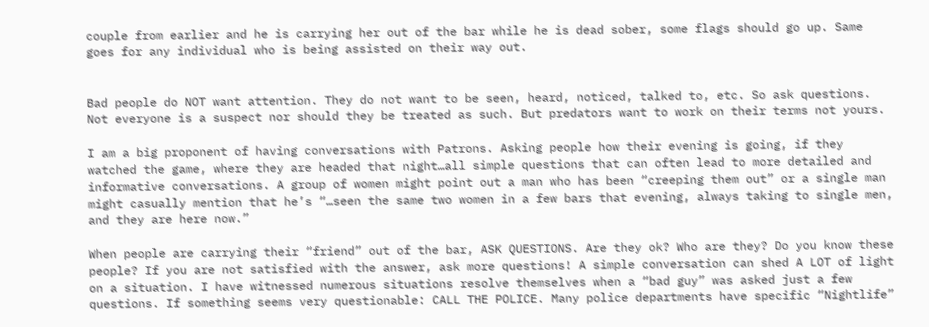couple from earlier and he is carrying her out of the bar while he is dead sober, some flags should go up. Same goes for any individual who is being assisted on their way out.


Bad people do NOT want attention. They do not want to be seen, heard, noticed, talked to, etc. So ask questions. Not everyone is a suspect nor should they be treated as such. But predators want to work on their terms not yours.

I am a big proponent of having conversations with Patrons. Asking people how their evening is going, if they watched the game, where they are headed that night…all simple questions that can often lead to more detailed and informative conversations. A group of women might point out a man who has been “creeping them out” or a single man might casually mention that he’s “…seen the same two women in a few bars that evening, always taking to single men, and they are here now.”

When people are carrying their “friend” out of the bar, ASK QUESTIONS. Are they ok? Who are they? Do you know these people? If you are not satisfied with the answer, ask more questions! A simple conversation can shed A LOT of light on a situation. I have witnessed numerous situations resolve themselves when a “bad guy” was asked just a few questions. If something seems very questionable: CALL THE POLICE. Many police departments have specific “Nightlife”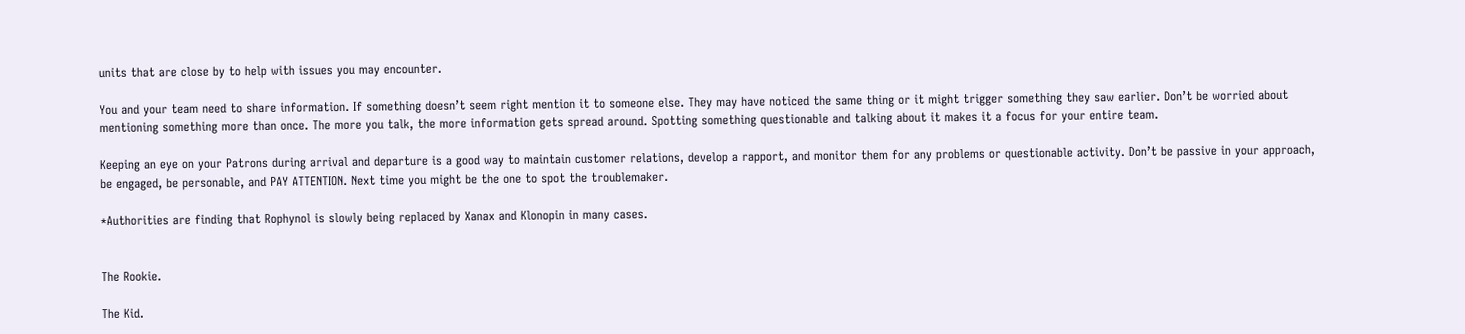units that are close by to help with issues you may encounter.

You and your team need to share information. If something doesn’t seem right mention it to someone else. They may have noticed the same thing or it might trigger something they saw earlier. Don’t be worried about mentioning something more than once. The more you talk, the more information gets spread around. Spotting something questionable and talking about it makes it a focus for your entire team.

Keeping an eye on your Patrons during arrival and departure is a good way to maintain customer relations, develop a rapport, and monitor them for any problems or questionable activity. Don’t be passive in your approach, be engaged, be personable, and PAY ATTENTION. Next time you might be the one to spot the troublemaker.

*Authorities are finding that Rophynol is slowly being replaced by Xanax and Klonopin in many cases.


The Rookie.

The Kid.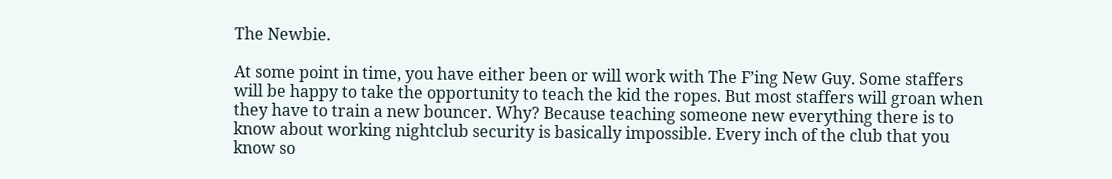The Newbie.

At some point in time, you have either been or will work with The F’ing New Guy. Some staffers will be happy to take the opportunity to teach the kid the ropes. But most staffers will groan when they have to train a new bouncer. Why? Because teaching someone new everything there is to know about working nightclub security is basically impossible. Every inch of the club that you know so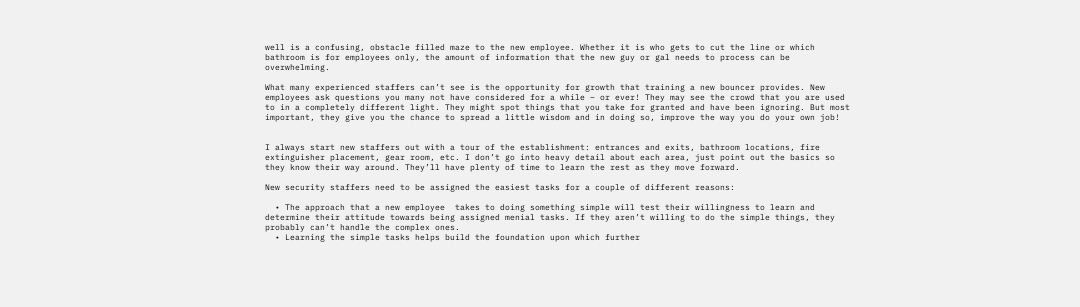well is a confusing, obstacle filled maze to the new employee. Whether it is who gets to cut the line or which bathroom is for employees only, the amount of information that the new guy or gal needs to process can be overwhelming.

What many experienced staffers can’t see is the opportunity for growth that training a new bouncer provides. New employees ask questions you many not have considered for a while – or ever! They may see the crowd that you are used to in a completely different light. They might spot things that you take for granted and have been ignoring. But most important, they give you the chance to spread a little wisdom and in doing so, improve the way you do your own job!


I always start new staffers out with a tour of the establishment: entrances and exits, bathroom locations, fire extinguisher placement, gear room, etc. I don’t go into heavy detail about each area, just point out the basics so they know their way around. They’ll have plenty of time to learn the rest as they move forward.

New security staffers need to be assigned the easiest tasks for a couple of different reasons:

  • The approach that a new employee  takes to doing something simple will test their willingness to learn and determine their attitude towards being assigned menial tasks. If they aren’t willing to do the simple things, they probably can’t handle the complex ones.
  • Learning the simple tasks helps build the foundation upon which further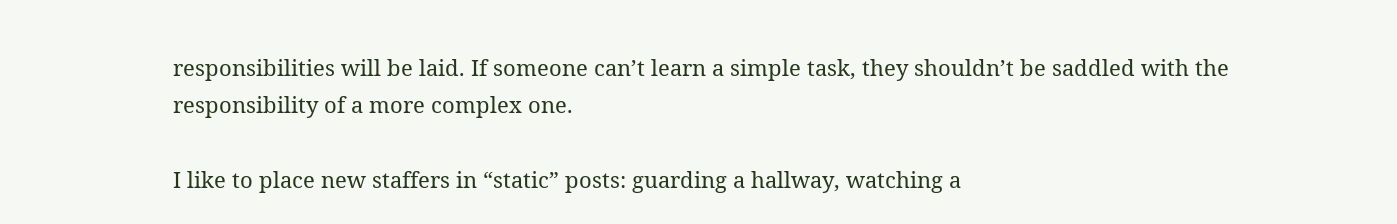responsibilities will be laid. If someone can’t learn a simple task, they shouldn’t be saddled with the responsibility of a more complex one.

I like to place new staffers in “static” posts: guarding a hallway, watching a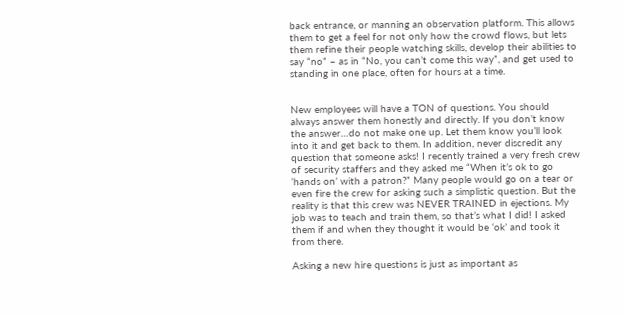back entrance, or manning an observation platform. This allows them to get a feel for not only how the crowd flows, but lets them refine their people watching skills, develop their abilities to say “no” – as in “No, you can’t come this way”, and get used to standing in one place, often for hours at a time.


New employees will have a TON of questions. You should always answer them honestly and directly. If you don’t know the answer…do not make one up. Let them know you’ll look into it and get back to them. In addition, never discredit any question that someone asks! I recently trained a very fresh crew of security staffers and they asked me “When it’s ok to go ‘hands on’ with a patron?” Many people would go on a tear or even fire the crew for asking such a simplistic question. But the reality is that this crew was NEVER TRAINED in ejections. My job was to teach and train them, so that’s what I did! I asked them if and when they thought it would be ‘ok’ and took it from there.

Asking a new hire questions is just as important as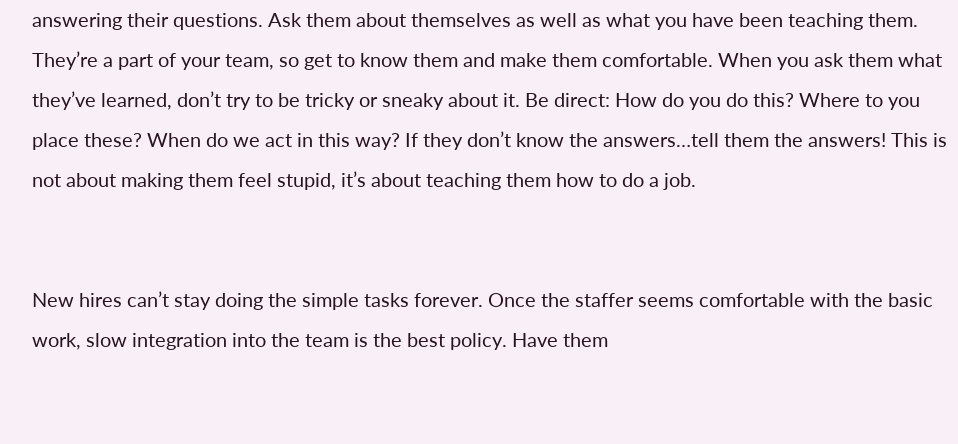answering their questions. Ask them about themselves as well as what you have been teaching them. They’re a part of your team, so get to know them and make them comfortable. When you ask them what they’ve learned, don’t try to be tricky or sneaky about it. Be direct: How do you do this? Where to you place these? When do we act in this way? If they don’t know the answers…tell them the answers! This is not about making them feel stupid, it’s about teaching them how to do a job.


New hires can’t stay doing the simple tasks forever. Once the staffer seems comfortable with the basic work, slow integration into the team is the best policy. Have them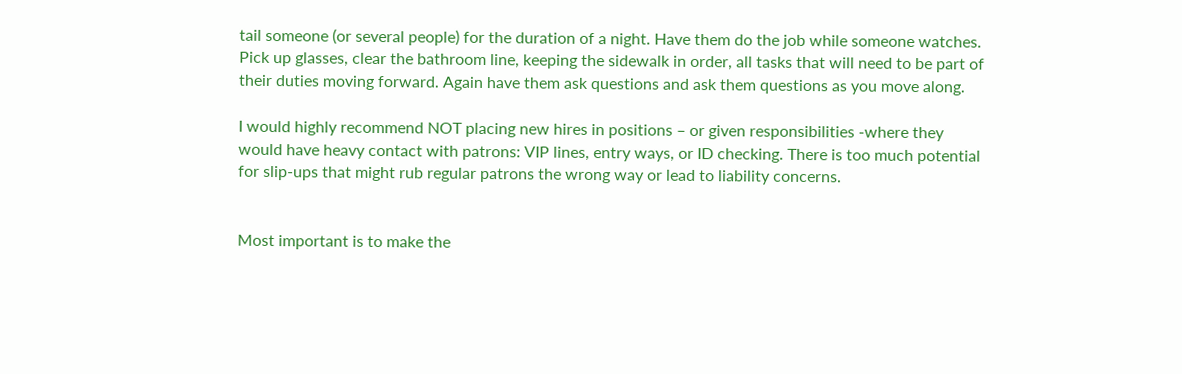tail someone (or several people) for the duration of a night. Have them do the job while someone watches. Pick up glasses, clear the bathroom line, keeping the sidewalk in order, all tasks that will need to be part of their duties moving forward. Again have them ask questions and ask them questions as you move along.

I would highly recommend NOT placing new hires in positions – or given responsibilities -where they would have heavy contact with patrons: VIP lines, entry ways, or ID checking. There is too much potential for slip-ups that might rub regular patrons the wrong way or lead to liability concerns.


Most important is to make the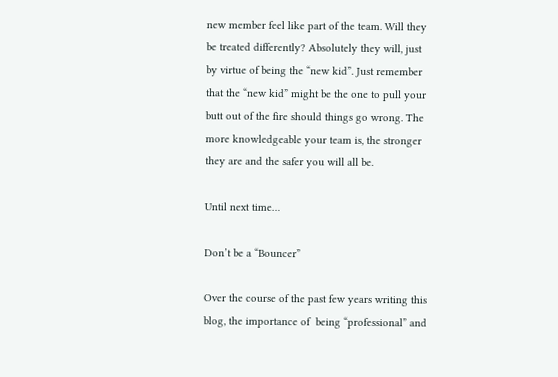new member feel like part of the team. Will they be treated differently? Absolutely they will, just by virtue of being the “new kid”. Just remember that the “new kid” might be the one to pull your butt out of the fire should things go wrong. The more knowledgeable your team is, the stronger they are and the safer you will all be.

Until next time…

Don’t be a “Bouncer”

Over the course of the past few years writing this blog, the importance of  being “professional” and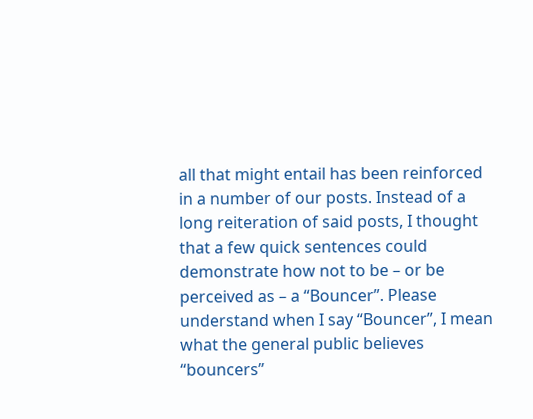all that might entail has been reinforced in a number of our posts. Instead of a long reiteration of said posts, I thought that a few quick sentences could demonstrate how not to be – or be perceived as – a “Bouncer”. Please understand when I say “Bouncer”, I mean what the general public believes “bouncers”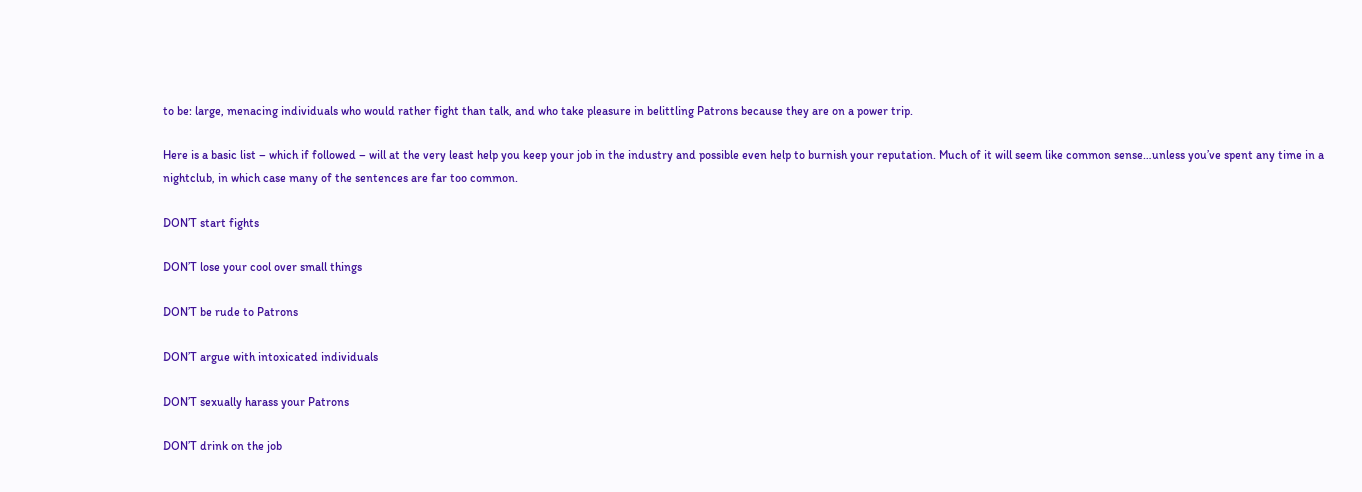to be: large, menacing individuals who would rather fight than talk, and who take pleasure in belittling Patrons because they are on a power trip.

Here is a basic list – which if followed – will at the very least help you keep your job in the industry and possible even help to burnish your reputation. Much of it will seem like common sense…unless you’ve spent any time in a nightclub, in which case many of the sentences are far too common.

DON’T start fights

DON’T lose your cool over small things

DON’T be rude to Patrons

DON’T argue with intoxicated individuals

DON’T sexually harass your Patrons

DON’T drink on the job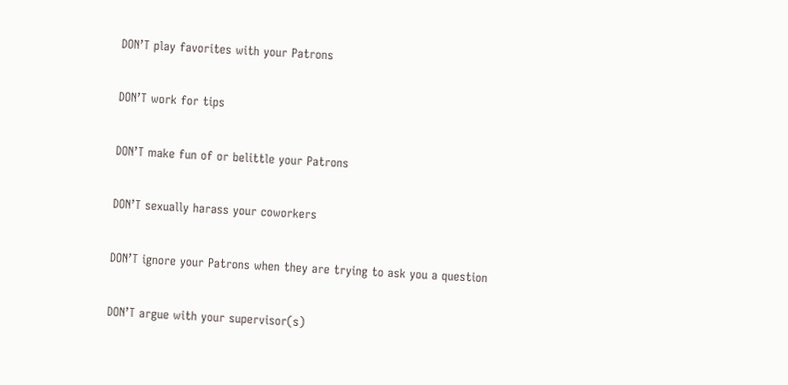DON’T play favorites with your Patrons

DON’T work for tips

DON’T make fun of or belittle your Patrons

DON’T sexually harass your coworkers

DON’T ignore your Patrons when they are trying to ask you a question

DON’T argue with your supervisor(s)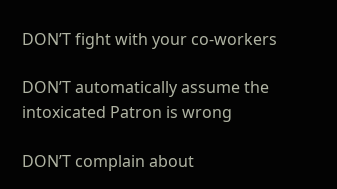DON’T fight with your co-workers

DON’T automatically assume the intoxicated Patron is wrong

DON’T complain about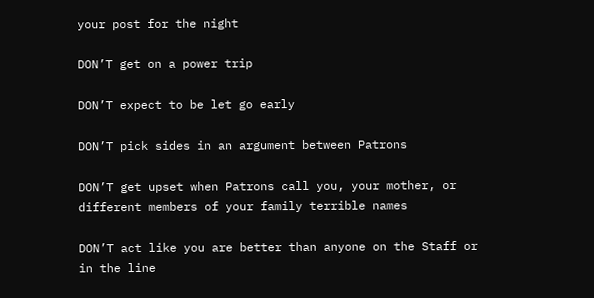your post for the night

DON’T get on a power trip

DON’T expect to be let go early

DON’T pick sides in an argument between Patrons

DON’T get upset when Patrons call you, your mother, or different members of your family terrible names

DON’T act like you are better than anyone on the Staff or in the line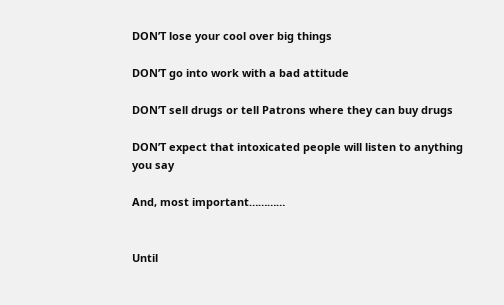DON’T lose your cool over big things

DON’T go into work with a bad attitude

DON’T sell drugs or tell Patrons where they can buy drugs

DON’T expect that intoxicated people will listen to anything you say

And, most important…………


Until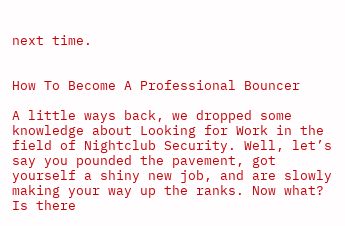next time.


How To Become A Professional Bouncer

A little ways back, we dropped some knowledge about Looking for Work in the field of Nightclub Security. Well, let’s say you pounded the pavement, got yourself a shiny new job, and are slowly making your way up the ranks. Now what? Is there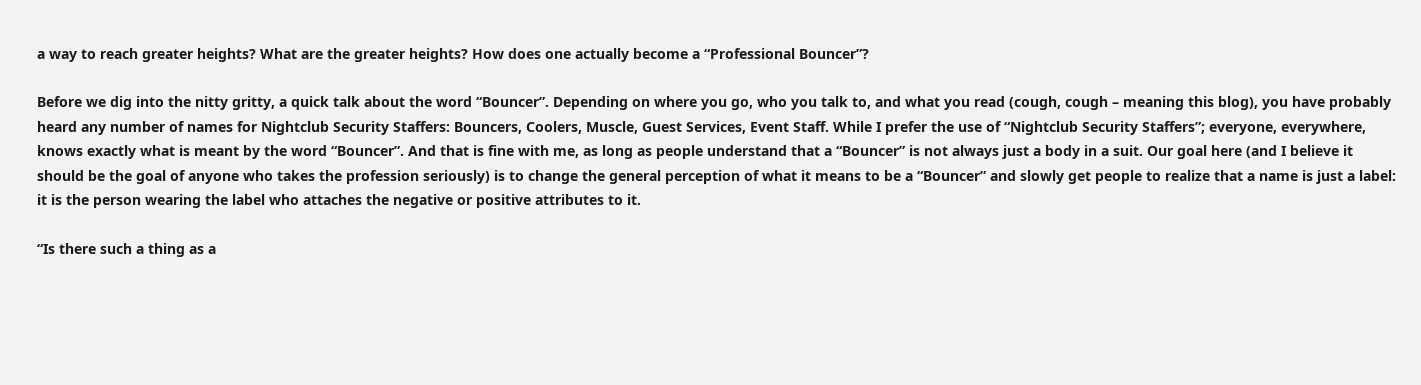a way to reach greater heights? What are the greater heights? How does one actually become a “Professional Bouncer”?

Before we dig into the nitty gritty, a quick talk about the word “Bouncer”. Depending on where you go, who you talk to, and what you read (cough, cough – meaning this blog), you have probably heard any number of names for Nightclub Security Staffers: Bouncers, Coolers, Muscle, Guest Services, Event Staff. While I prefer the use of “Nightclub Security Staffers”; everyone, everywhere, knows exactly what is meant by the word “Bouncer”. And that is fine with me, as long as people understand that a “Bouncer” is not always just a body in a suit. Our goal here (and I believe it should be the goal of anyone who takes the profession seriously) is to change the general perception of what it means to be a “Bouncer” and slowly get people to realize that a name is just a label: it is the person wearing the label who attaches the negative or positive attributes to it.

“Is there such a thing as a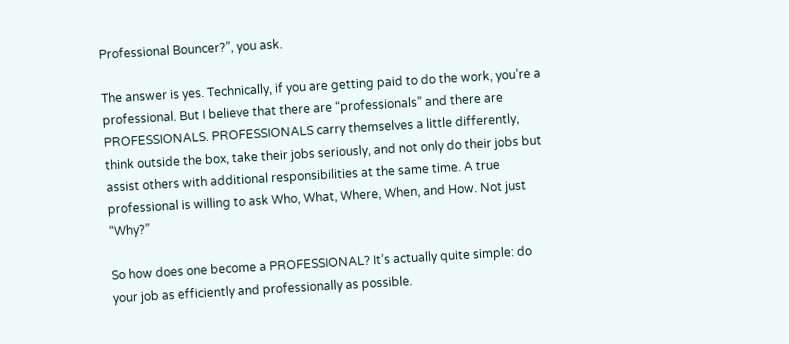Professional Bouncer?”, you ask.

The answer is yes. Technically, if you are getting paid to do the work, you’re a professional. But I believe that there are “professionals” and there are PROFESSIONALS. PROFESSIONALS carry themselves a little differently, think outside the box, take their jobs seriously, and not only do their jobs but assist others with additional responsibilities at the same time. A true professional is willing to ask Who, What, Where, When, and How. Not just “Why?”

So how does one become a PROFESSIONAL? It’s actually quite simple: do your job as efficiently and professionally as possible.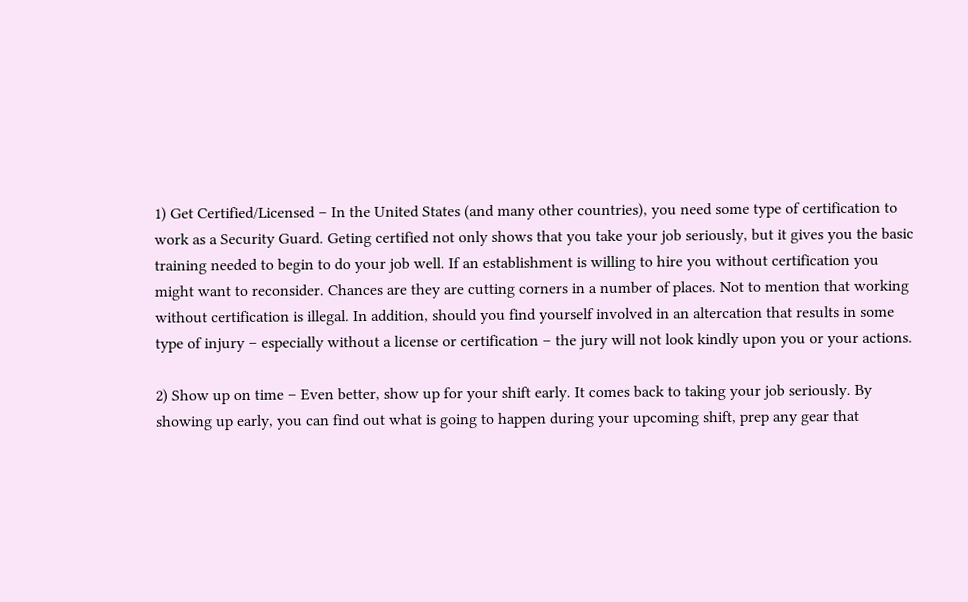1) Get Certified/Licensed – In the United States (and many other countries), you need some type of certification to work as a Security Guard. Geting certified not only shows that you take your job seriously, but it gives you the basic training needed to begin to do your job well. If an establishment is willing to hire you without certification you might want to reconsider. Chances are they are cutting corners in a number of places. Not to mention that working without certification is illegal. In addition, should you find yourself involved in an altercation that results in some type of injury – especially without a license or certification – the jury will not look kindly upon you or your actions.

2) Show up on time – Even better, show up for your shift early. It comes back to taking your job seriously. By showing up early, you can find out what is going to happen during your upcoming shift, prep any gear that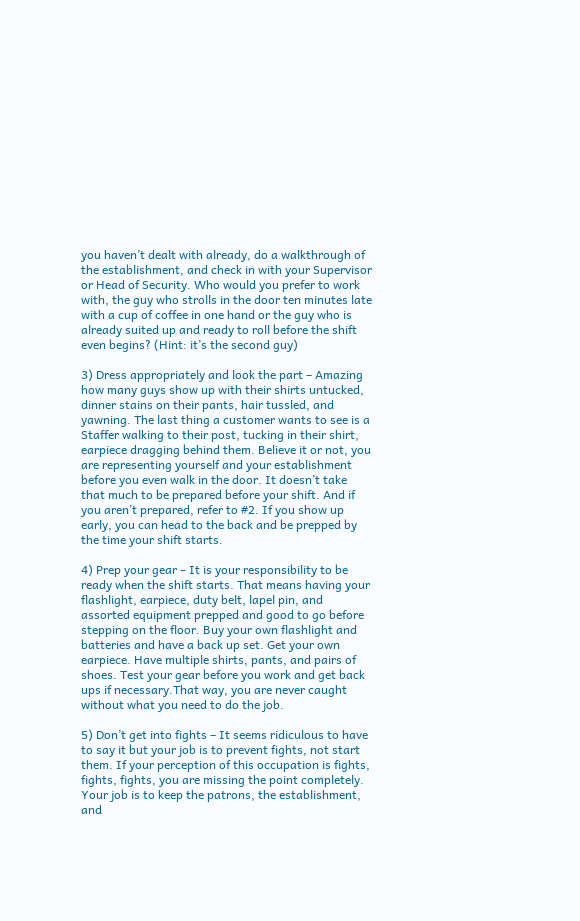you haven’t dealt with already, do a walkthrough of the establishment, and check in with your Supervisor or Head of Security. Who would you prefer to work with, the guy who strolls in the door ten minutes late with a cup of coffee in one hand or the guy who is already suited up and ready to roll before the shift even begins? (Hint: it’s the second guy)

3) Dress appropriately and look the part – Amazing how many guys show up with their shirts untucked, dinner stains on their pants, hair tussled, and yawning. The last thing a customer wants to see is a Staffer walking to their post, tucking in their shirt, earpiece dragging behind them. Believe it or not, you are representing yourself and your establishment before you even walk in the door. It doesn’t take that much to be prepared before your shift. And if you aren’t prepared, refer to #2. If you show up early, you can head to the back and be prepped by the time your shift starts.

4) Prep your gear – It is your responsibility to be ready when the shift starts. That means having your flashlight, earpiece, duty belt, lapel pin, and assorted equipment prepped and good to go before stepping on the floor. Buy your own flashlight and batteries and have a back up set. Get your own earpiece. Have multiple shirts, pants, and pairs of shoes. Test your gear before you work and get back ups if necessary.That way, you are never caught without what you need to do the job.

5) Don’t get into fights – It seems ridiculous to have to say it but your job is to prevent fights, not start them. If your perception of this occupation is fights, fights, fights, you are missing the point completely. Your job is to keep the patrons, the establishment, and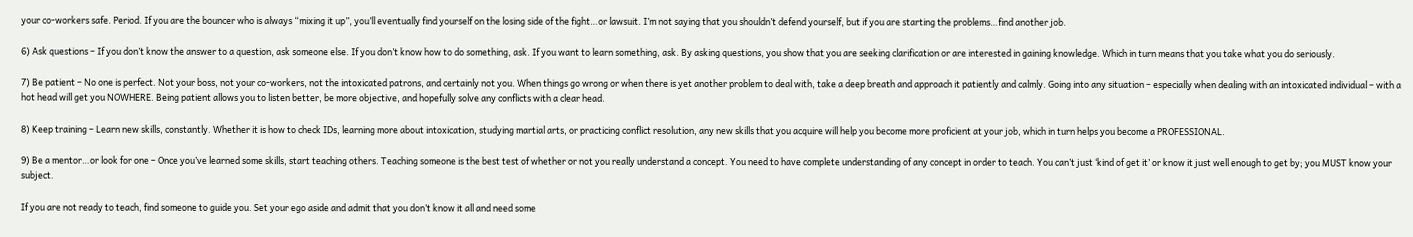your co-workers safe. Period. If you are the bouncer who is always “mixing it up”, you’ll eventually find yourself on the losing side of the fight…or lawsuit. I’m not saying that you shouldn’t defend yourself, but if you are starting the problems…find another job.

6) Ask questions – If you don’t know the answer to a question, ask someone else. If you don’t know how to do something, ask. If you want to learn something, ask. By asking questions, you show that you are seeking clarification or are interested in gaining knowledge. Which in turn means that you take what you do seriously.

7) Be patient – No one is perfect. Not your boss, not your co-workers, not the intoxicated patrons, and certainly not you. When things go wrong or when there is yet another problem to deal with, take a deep breath and approach it patiently and calmly. Going into any situation – especially when dealing with an intoxicated individual – with a hot head will get you NOWHERE. Being patient allows you to listen better, be more objective, and hopefully solve any conflicts with a clear head.

8) Keep training – Learn new skills, constantly. Whether it is how to check IDs, learning more about intoxication, studying martial arts, or practicing conflict resolution, any new skills that you acquire will help you become more proficient at your job, which in turn helps you become a PROFESSIONAL.

9) Be a mentor…or look for one – Once you’ve learned some skills, start teaching others. Teaching someone is the best test of whether or not you really understand a concept. You need to have complete understanding of any concept in order to teach. You can’t just ‘kind of get it’ or know it just well enough to get by; you MUST know your subject.

If you are not ready to teach, find someone to guide you. Set your ego aside and admit that you don’t know it all and need some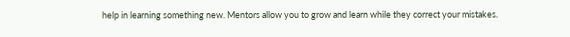help in learning something new. Mentors allow you to grow and learn while they correct your mistakes.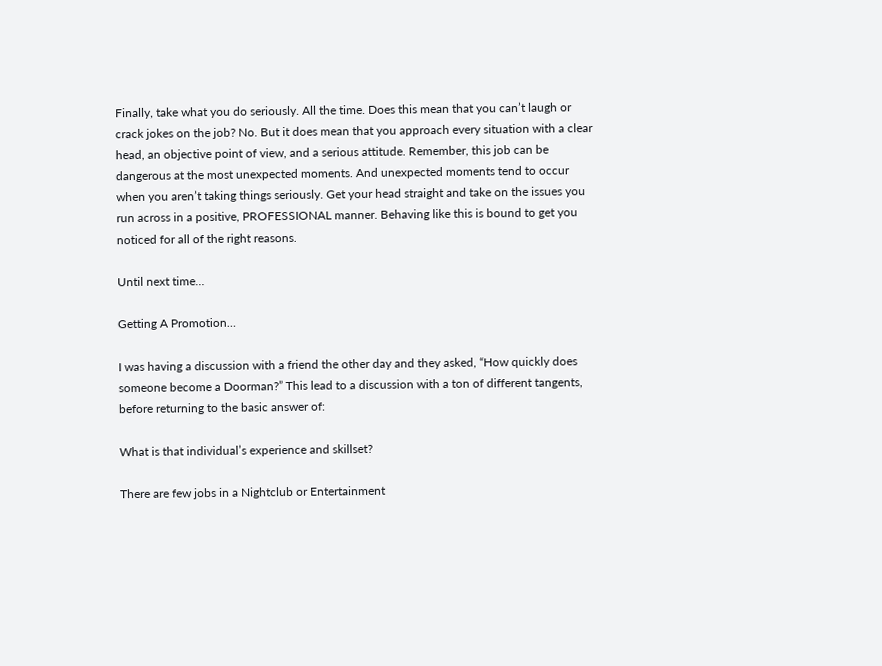Finally, take what you do seriously. All the time. Does this mean that you can’t laugh or crack jokes on the job? No. But it does mean that you approach every situation with a clear head, an objective point of view, and a serious attitude. Remember, this job can be dangerous at the most unexpected moments. And unexpected moments tend to occur when you aren’t taking things seriously. Get your head straight and take on the issues you run across in a positive, PROFESSIONAL manner. Behaving like this is bound to get you noticed for all of the right reasons.

Until next time…

Getting A Promotion…

I was having a discussion with a friend the other day and they asked, “How quickly does someone become a Doorman?” This lead to a discussion with a ton of different tangents, before returning to the basic answer of:

What is that individual’s experience and skillset?

There are few jobs in a Nightclub or Entertainment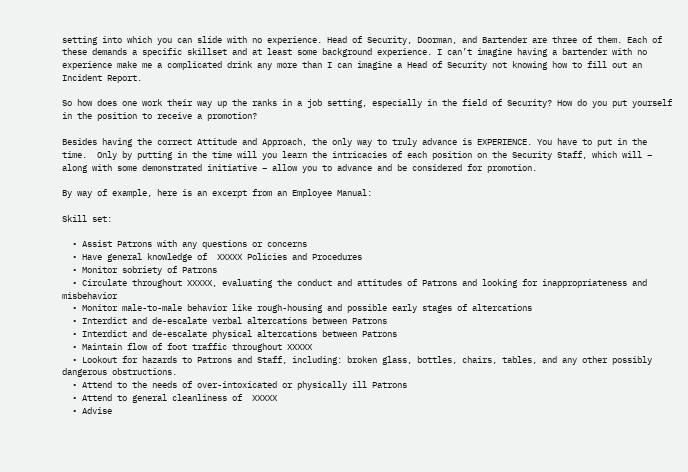setting into which you can slide with no experience. Head of Security, Doorman, and Bartender are three of them. Each of these demands a specific skillset and at least some background experience. I can’t imagine having a bartender with no experience make me a complicated drink any more than I can imagine a Head of Security not knowing how to fill out an Incident Report.

So how does one work their way up the ranks in a job setting, especially in the field of Security? How do you put yourself in the position to receive a promotion?

Besides having the correct Attitude and Approach, the only way to truly advance is EXPERIENCE. You have to put in the time.  Only by putting in the time will you learn the intricacies of each position on the Security Staff, which will – along with some demonstrated initiative – allow you to advance and be considered for promotion.

By way of example, here is an excerpt from an Employee Manual:

Skill set:

  • Assist Patrons with any questions or concerns
  • Have general knowledge of  XXXXX Policies and Procedures
  • Monitor sobriety of Patrons
  • Circulate throughout XXXXX, evaluating the conduct and attitudes of Patrons and looking for inappropriateness and misbehavior
  • Monitor male-to-male behavior like rough-housing and possible early stages of altercations
  • Interdict and de-escalate verbal altercations between Patrons
  • Interdict and de-escalate physical altercations between Patrons
  • Maintain flow of foot traffic throughout XXXXX
  • Lookout for hazards to Patrons and Staff, including: broken glass, bottles, chairs, tables, and any other possibly dangerous obstructions.
  • Attend to the needs of over-intoxicated or physically ill Patrons
  • Attend to general cleanliness of  XXXXX
  • Advise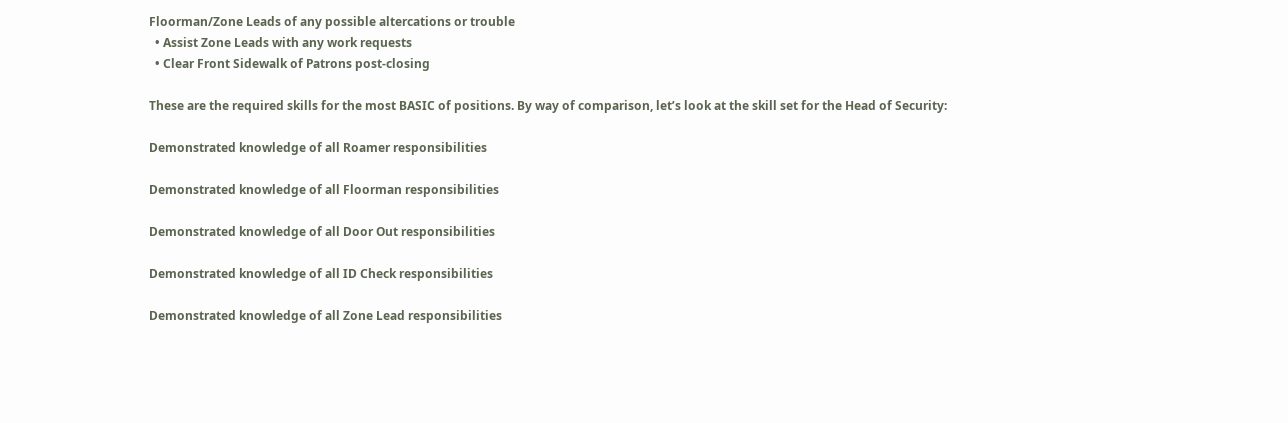Floorman/Zone Leads of any possible altercations or trouble
  • Assist Zone Leads with any work requests
  • Clear Front Sidewalk of Patrons post-closing

These are the required skills for the most BASIC of positions. By way of comparison, let’s look at the skill set for the Head of Security:

Demonstrated knowledge of all Roamer responsibilities

Demonstrated knowledge of all Floorman responsibilities

Demonstrated knowledge of all Door Out responsibilities

Demonstrated knowledge of all ID Check responsibilities

Demonstrated knowledge of all Zone Lead responsibilities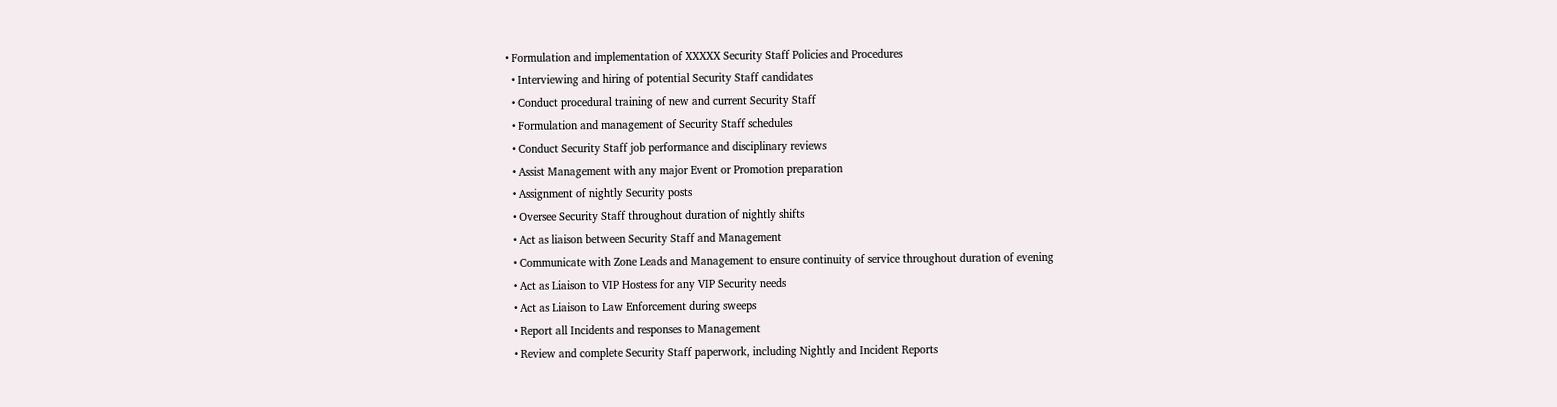• Formulation and implementation of XXXXX Security Staff Policies and Procedures
  • Interviewing and hiring of potential Security Staff candidates
  • Conduct procedural training of new and current Security Staff
  • Formulation and management of Security Staff schedules
  • Conduct Security Staff job performance and disciplinary reviews
  • Assist Management with any major Event or Promotion preparation
  • Assignment of nightly Security posts
  • Oversee Security Staff throughout duration of nightly shifts
  • Act as liaison between Security Staff and Management
  • Communicate with Zone Leads and Management to ensure continuity of service throughout duration of evening
  • Act as Liaison to VIP Hostess for any VIP Security needs
  • Act as Liaison to Law Enforcement during sweeps
  • Report all Incidents and responses to Management
  • Review and complete Security Staff paperwork, including Nightly and Incident Reports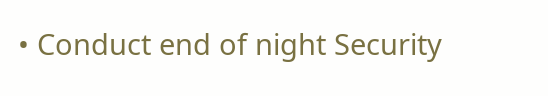• Conduct end of night Security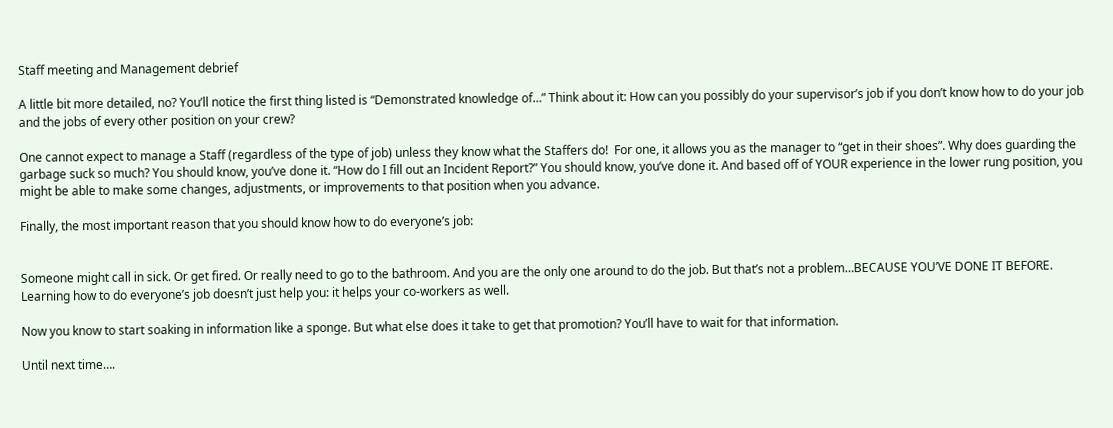Staff meeting and Management debrief

A little bit more detailed, no? You’ll notice the first thing listed is “Demonstrated knowledge of…” Think about it: How can you possibly do your supervisor’s job if you don’t know how to do your job and the jobs of every other position on your crew?

One cannot expect to manage a Staff (regardless of the type of job) unless they know what the Staffers do!  For one, it allows you as the manager to “get in their shoes”. Why does guarding the garbage suck so much? You should know, you’ve done it. “How do I fill out an Incident Report?” You should know, you’ve done it. And based off of YOUR experience in the lower rung position, you might be able to make some changes, adjustments, or improvements to that position when you advance.

Finally, the most important reason that you should know how to do everyone’s job:


Someone might call in sick. Or get fired. Or really need to go to the bathroom. And you are the only one around to do the job. But that’s not a problem…BECAUSE YOU’VE DONE IT BEFORE. Learning how to do everyone’s job doesn’t just help you: it helps your co-workers as well.

Now you know to start soaking in information like a sponge. But what else does it take to get that promotion? You’ll have to wait for that information.

Until next time….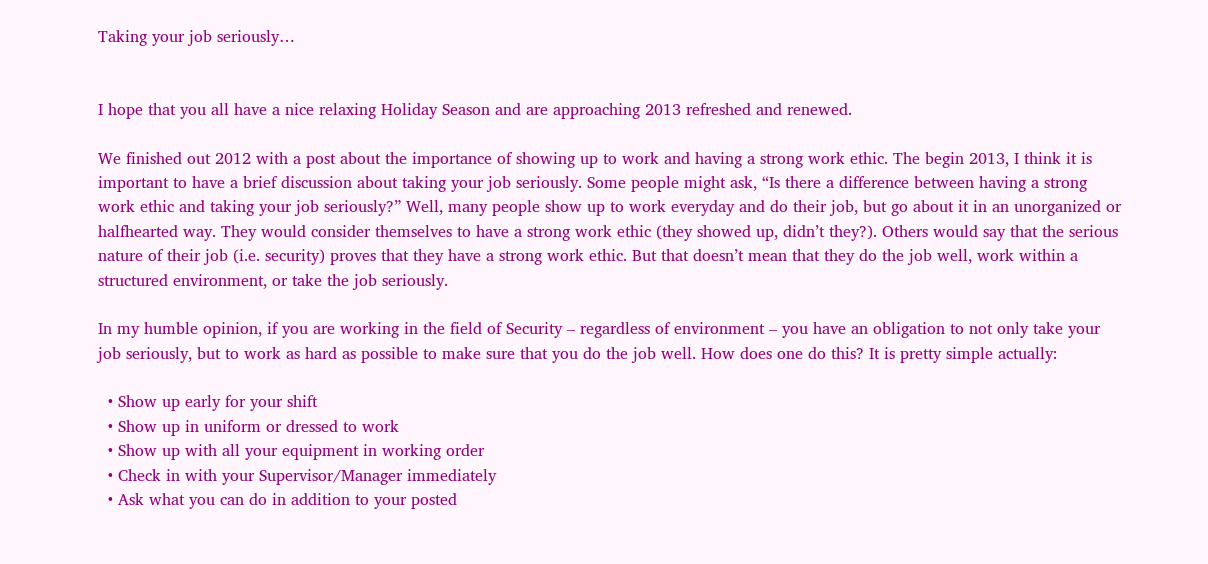Taking your job seriously…


I hope that you all have a nice relaxing Holiday Season and are approaching 2013 refreshed and renewed.

We finished out 2012 with a post about the importance of showing up to work and having a strong work ethic. The begin 2013, I think it is important to have a brief discussion about taking your job seriously. Some people might ask, “Is there a difference between having a strong work ethic and taking your job seriously?” Well, many people show up to work everyday and do their job, but go about it in an unorganized or halfhearted way. They would consider themselves to have a strong work ethic (they showed up, didn’t they?). Others would say that the serious nature of their job (i.e. security) proves that they have a strong work ethic. But that doesn’t mean that they do the job well, work within a structured environment, or take the job seriously.

In my humble opinion, if you are working in the field of Security – regardless of environment – you have an obligation to not only take your job seriously, but to work as hard as possible to make sure that you do the job well. How does one do this? It is pretty simple actually:

  • Show up early for your shift
  • Show up in uniform or dressed to work
  • Show up with all your equipment in working order
  • Check in with your Supervisor/Manager immediately
  • Ask what you can do in addition to your posted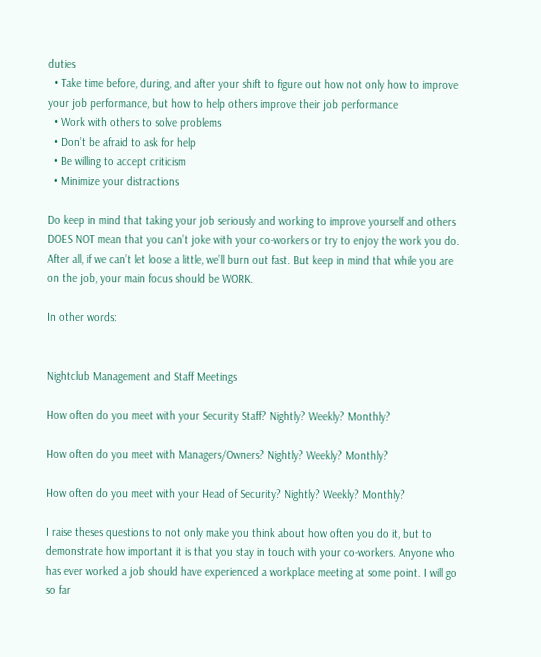duties
  • Take time before, during, and after your shift to figure out how not only how to improve your job performance, but how to help others improve their job performance
  • Work with others to solve problems
  • Don’t be afraid to ask for help
  • Be willing to accept criticism
  • Minimize your distractions

Do keep in mind that taking your job seriously and working to improve yourself and others DOES NOT mean that you can’t joke with your co-workers or try to enjoy the work you do. After all, if we can’t let loose a little, we’ll burn out fast. But keep in mind that while you are on the job, your main focus should be WORK.

In other words:


Nightclub Management and Staff Meetings

How often do you meet with your Security Staff? Nightly? Weekly? Monthly?

How often do you meet with Managers/Owners? Nightly? Weekly? Monthly?

How often do you meet with your Head of Security? Nightly? Weekly? Monthly?

I raise theses questions to not only make you think about how often you do it, but to demonstrate how important it is that you stay in touch with your co-workers. Anyone who has ever worked a job should have experienced a workplace meeting at some point. I will go so far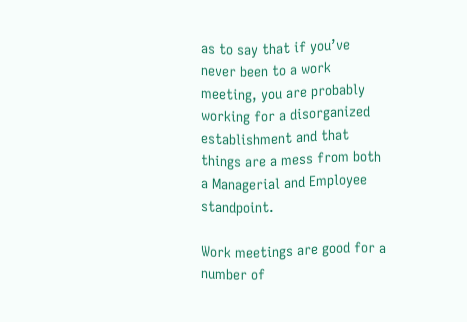as to say that if you’ve never been to a work meeting, you are probably working for a disorganized establishment and that things are a mess from both a Managerial and Employee standpoint.

Work meetings are good for a number of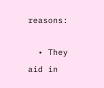reasons:

  • They aid in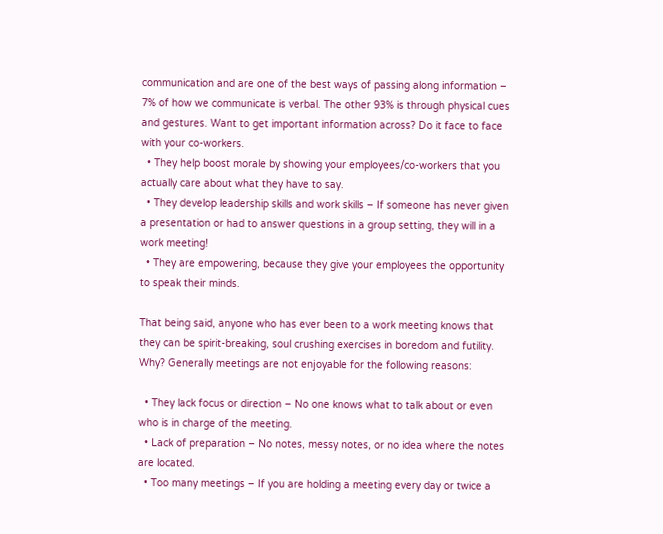communication and are one of the best ways of passing along information – 7% of how we communicate is verbal. The other 93% is through physical cues and gestures. Want to get important information across? Do it face to face with your co-workers.
  • They help boost morale by showing your employees/co-workers that you actually care about what they have to say.
  • They develop leadership skills and work skills – If someone has never given a presentation or had to answer questions in a group setting, they will in a work meeting!
  • They are empowering, because they give your employees the opportunity to speak their minds.

That being said, anyone who has ever been to a work meeting knows that they can be spirit-breaking, soul crushing exercises in boredom and futility. Why? Generally meetings are not enjoyable for the following reasons:

  • They lack focus or direction – No one knows what to talk about or even who is in charge of the meeting.
  • Lack of preparation – No notes, messy notes, or no idea where the notes are located.
  • Too many meetings – If you are holding a meeting every day or twice a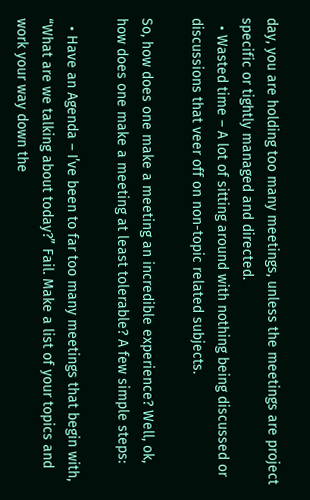day, you are holding too many meetings, unless the meetings are project specific or tightly managed and directed.
  • Wasted time – A lot of sitting around with nothing being discussed or discussions that veer off on non-topic related subjects.

So, how does one make a meeting an incredible experience? Well, ok, how does one make a meeting at least tolerable? A few simple steps:

  • Have an Agenda – I’ve been to far too many meetings that begin with, “What are we talking about today?” Fail. Make a list of your topics and work your way down the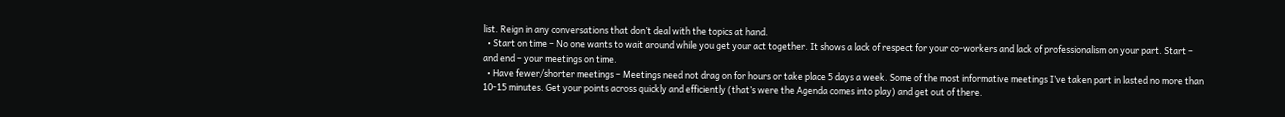list. Reign in any conversations that don’t deal with the topics at hand.
  • Start on time – No one wants to wait around while you get your act together. It shows a lack of respect for your co-workers and lack of professionalism on your part. Start – and end – your meetings on time.
  • Have fewer/shorter meetings – Meetings need not drag on for hours or take place 5 days a week. Some of the most informative meetings I’ve taken part in lasted no more than 10-15 minutes. Get your points across quickly and efficiently (that’s were the Agenda comes into play) and get out of there.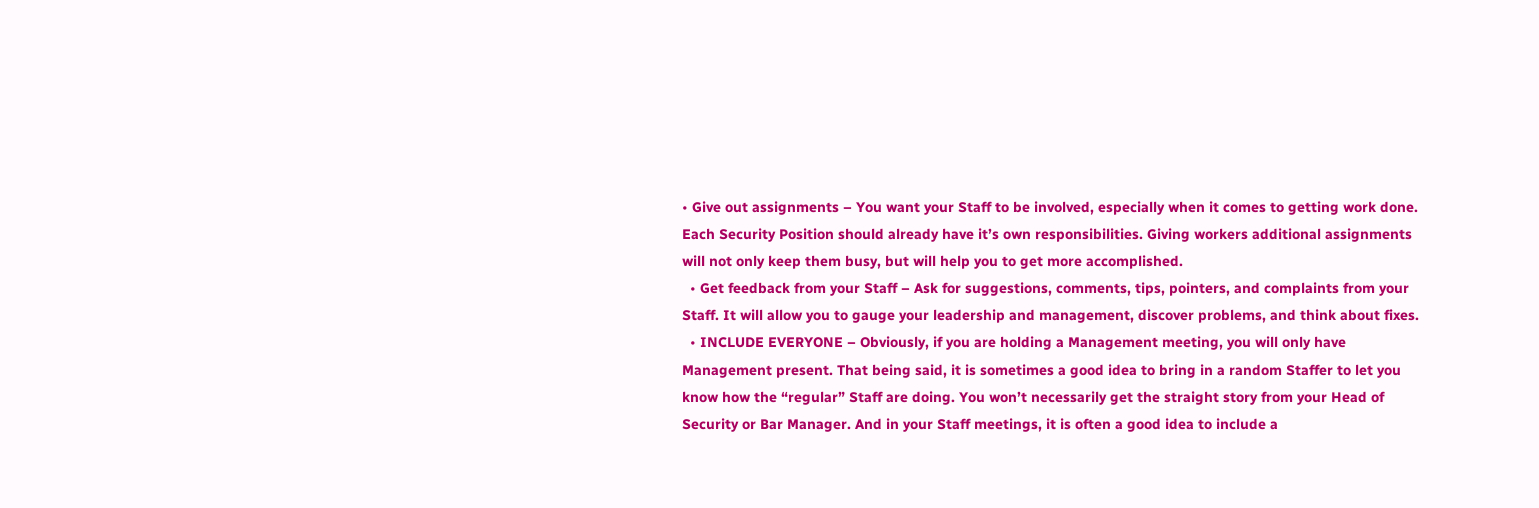• Give out assignments – You want your Staff to be involved, especially when it comes to getting work done. Each Security Position should already have it’s own responsibilities. Giving workers additional assignments will not only keep them busy, but will help you to get more accomplished.
  • Get feedback from your Staff – Ask for suggestions, comments, tips, pointers, and complaints from your Staff. It will allow you to gauge your leadership and management, discover problems, and think about fixes.
  • INCLUDE EVERYONE – Obviously, if you are holding a Management meeting, you will only have Management present. That being said, it is sometimes a good idea to bring in a random Staffer to let you know how the “regular” Staff are doing. You won’t necessarily get the straight story from your Head of Security or Bar Manager. And in your Staff meetings, it is often a good idea to include a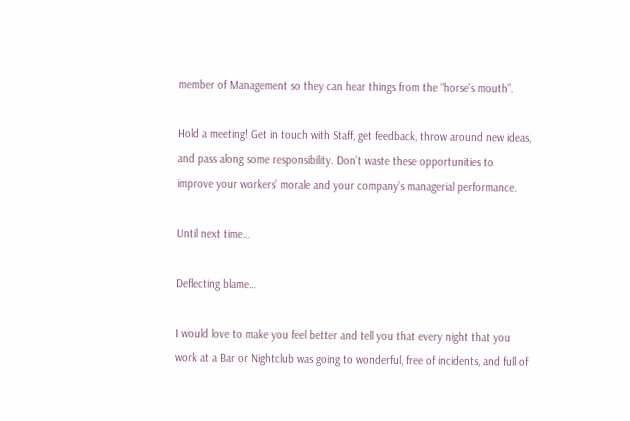member of Management so they can hear things from the “horse’s mouth”.

Hold a meeting! Get in touch with Staff, get feedback, throw around new ideas, and pass along some responsibility. Don’t waste these opportunities to improve your workers’ morale and your company’s managerial performance.

Until next time…

Deflecting blame…

I would love to make you feel better and tell you that every night that you work at a Bar or Nightclub was going to wonderful, free of incidents, and full of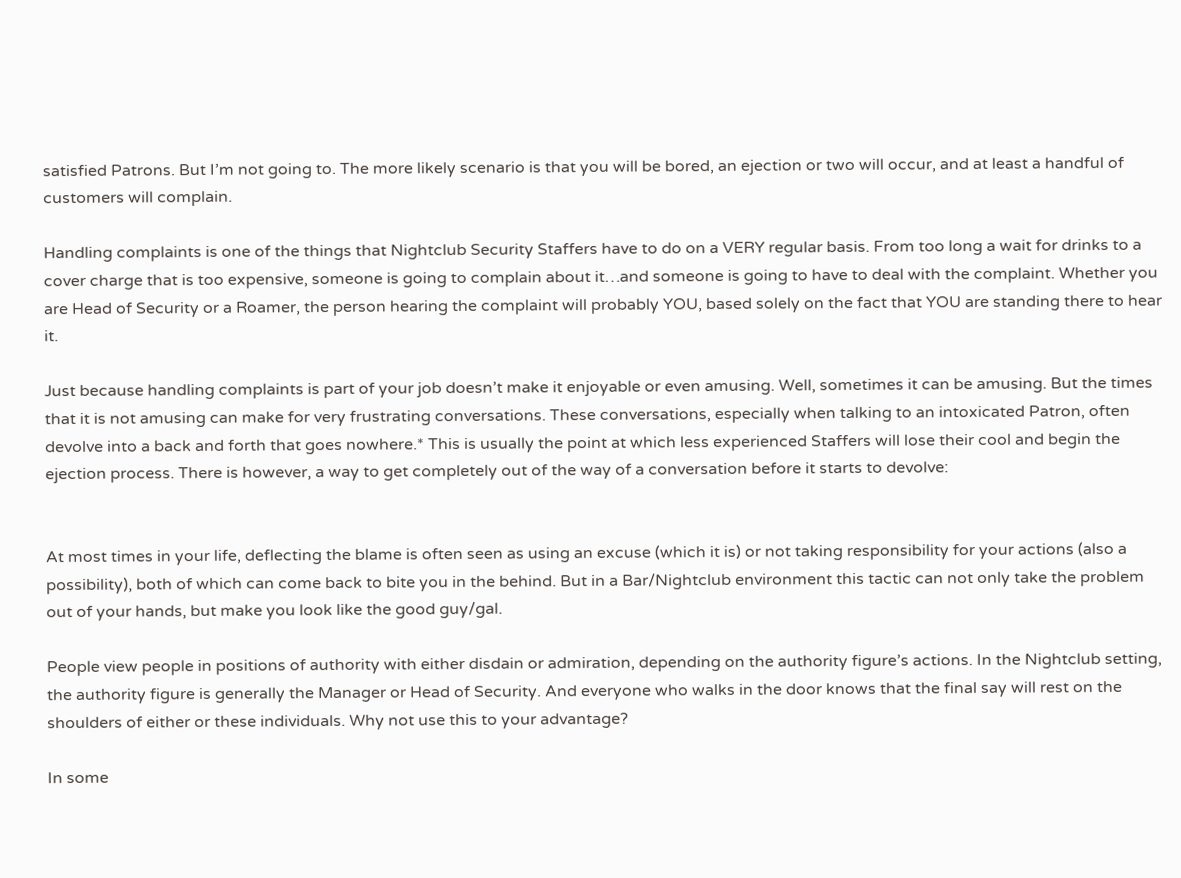satisfied Patrons. But I’m not going to. The more likely scenario is that you will be bored, an ejection or two will occur, and at least a handful of customers will complain.

Handling complaints is one of the things that Nightclub Security Staffers have to do on a VERY regular basis. From too long a wait for drinks to a cover charge that is too expensive, someone is going to complain about it…and someone is going to have to deal with the complaint. Whether you are Head of Security or a Roamer, the person hearing the complaint will probably YOU, based solely on the fact that YOU are standing there to hear it.

Just because handling complaints is part of your job doesn’t make it enjoyable or even amusing. Well, sometimes it can be amusing. But the times that it is not amusing can make for very frustrating conversations. These conversations, especially when talking to an intoxicated Patron, often devolve into a back and forth that goes nowhere.* This is usually the point at which less experienced Staffers will lose their cool and begin the ejection process. There is however, a way to get completely out of the way of a conversation before it starts to devolve:


At most times in your life, deflecting the blame is often seen as using an excuse (which it is) or not taking responsibility for your actions (also a possibility), both of which can come back to bite you in the behind. But in a Bar/Nightclub environment this tactic can not only take the problem out of your hands, but make you look like the good guy/gal.

People view people in positions of authority with either disdain or admiration, depending on the authority figure’s actions. In the Nightclub setting, the authority figure is generally the Manager or Head of Security. And everyone who walks in the door knows that the final say will rest on the shoulders of either or these individuals. Why not use this to your advantage?

In some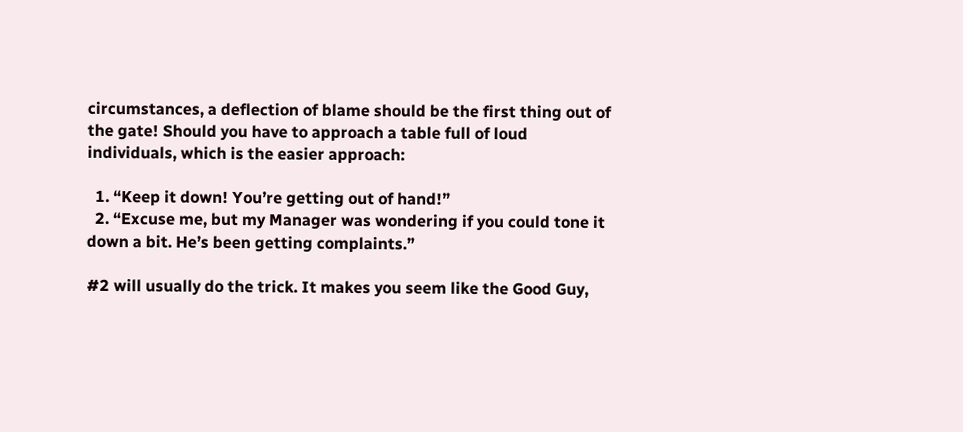circumstances, a deflection of blame should be the first thing out of the gate! Should you have to approach a table full of loud individuals, which is the easier approach:

  1. “Keep it down! You’re getting out of hand!”
  2. “Excuse me, but my Manager was wondering if you could tone it down a bit. He’s been getting complaints.”

#2 will usually do the trick. It makes you seem like the Good Guy,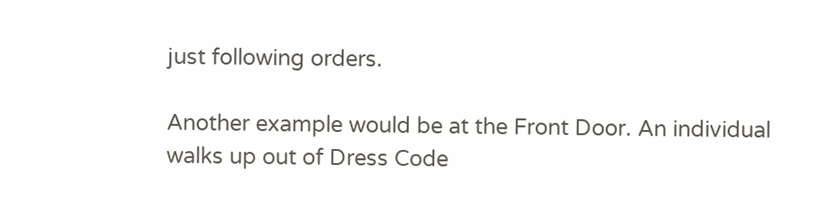just following orders.

Another example would be at the Front Door. An individual walks up out of Dress Code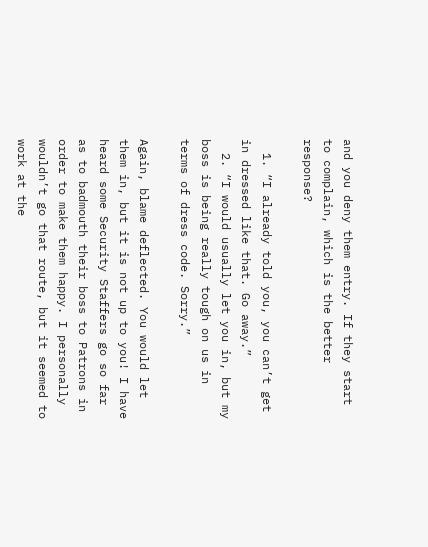and you deny them entry. If they start to complain, which is the better response?

  1. “I already told you, you can’t get in dressed like that. Go away.”
  2. “I would usually let you in, but my boss is being really tough on us in terms of dress code. Sorry.”

Again, blame deflected. You would let them in, but it is not up to you! I have heard some Security Staffers go so far as to badmouth their boss to Patrons in order to make them happy. I personally wouldn’t go that route, but it seemed to work at the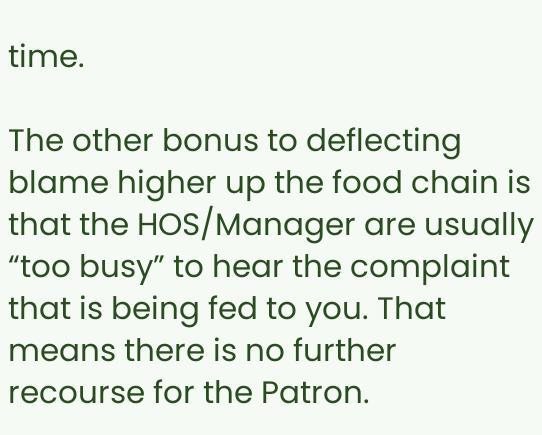time.

The other bonus to deflecting blame higher up the food chain is that the HOS/Manager are usually “too busy” to hear the complaint that is being fed to you. That means there is no further recourse for the Patron.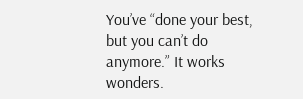You’ve “done your best, but you can’t do anymore.” It works wonders.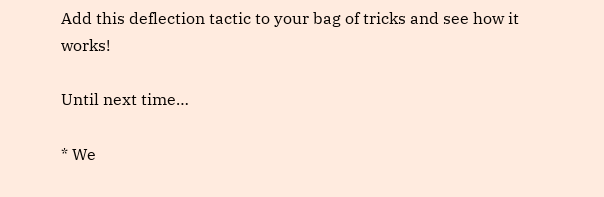Add this deflection tactic to your bag of tricks and see how it works!

Until next time…

* We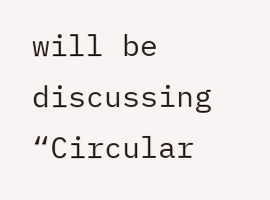will be discussing “Circular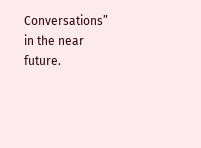Conversations” in the near future.